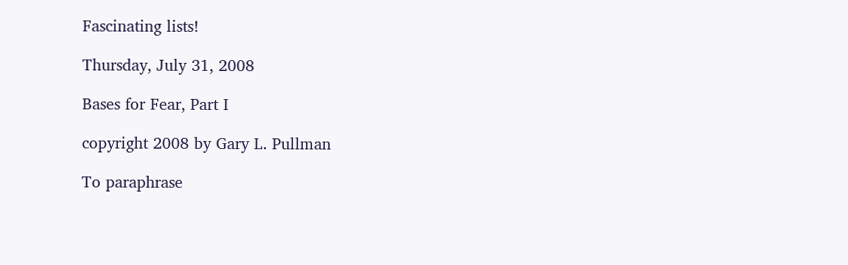Fascinating lists!

Thursday, July 31, 2008

Bases for Fear, Part I

copyright 2008 by Gary L. Pullman

To paraphrase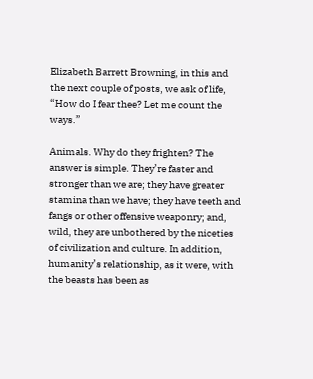Elizabeth Barrett Browning, in this and the next couple of posts, we ask of life, “How do I fear thee? Let me count the ways.”

Animals. Why do they frighten? The answer is simple. They’re faster and stronger than we are; they have greater stamina than we have; they have teeth and fangs or other offensive weaponry; and, wild, they are unbothered by the niceties of civilization and culture. In addition, humanity’s relationship, as it were, with the beasts has been as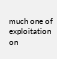much one of exploitation on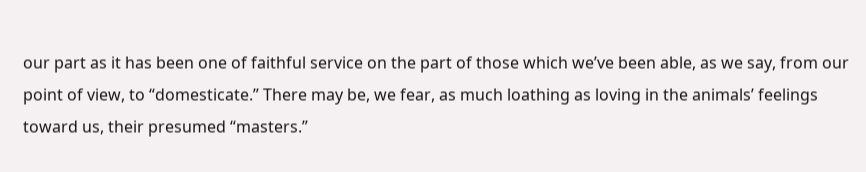our part as it has been one of faithful service on the part of those which we’ve been able, as we say, from our point of view, to “domesticate.” There may be, we fear, as much loathing as loving in the animals’ feelings toward us, their presumed “masters.”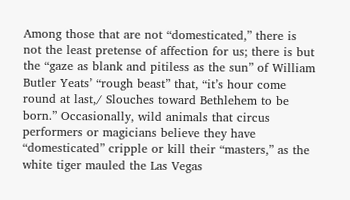Among those that are not “domesticated,” there is not the least pretense of affection for us; there is but the “gaze as blank and pitiless as the sun” of William Butler Yeats’ “rough beast” that, “it’s hour come round at last,/ Slouches toward Bethlehem to be born.” Occasionally, wild animals that circus performers or magicians believe they have “domesticated” cripple or kill their “masters,” as the white tiger mauled the Las Vegas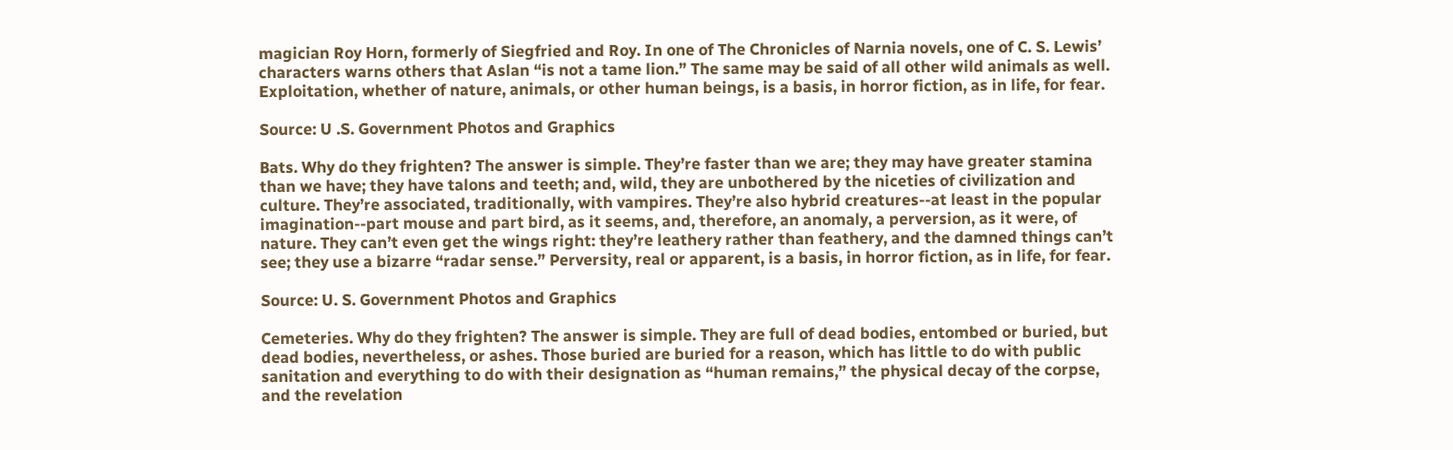magician Roy Horn, formerly of Siegfried and Roy. In one of The Chronicles of Narnia novels, one of C. S. Lewis’ characters warns others that Aslan “is not a tame lion.” The same may be said of all other wild animals as well. Exploitation, whether of nature, animals, or other human beings, is a basis, in horror fiction, as in life, for fear.

Source: U .S. Government Photos and Graphics

Bats. Why do they frighten? The answer is simple. They’re faster than we are; they may have greater stamina than we have; they have talons and teeth; and, wild, they are unbothered by the niceties of civilization and culture. They’re associated, traditionally, with vampires. They’re also hybrid creatures--at least in the popular imagination--part mouse and part bird, as it seems, and, therefore, an anomaly, a perversion, as it were, of nature. They can’t even get the wings right: they’re leathery rather than feathery, and the damned things can’t see; they use a bizarre “radar sense.” Perversity, real or apparent, is a basis, in horror fiction, as in life, for fear.

Source: U. S. Government Photos and Graphics

Cemeteries. Why do they frighten? The answer is simple. They are full of dead bodies, entombed or buried, but dead bodies, nevertheless, or ashes. Those buried are buried for a reason, which has little to do with public sanitation and everything to do with their designation as “human remains,” the physical decay of the corpse, and the revelation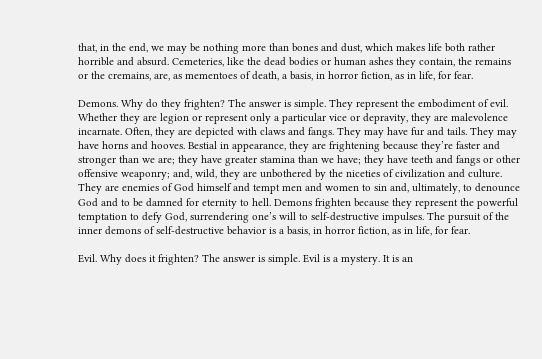that, in the end, we may be nothing more than bones and dust, which makes life both rather horrible and absurd. Cemeteries, like the dead bodies or human ashes they contain, the remains or the cremains, are, as mementoes of death, a basis, in horror fiction, as in life, for fear.

Demons. Why do they frighten? The answer is simple. They represent the embodiment of evil. Whether they are legion or represent only a particular vice or depravity, they are malevolence incarnate. Often, they are depicted with claws and fangs. They may have fur and tails. They may have horns and hooves. Bestial in appearance, they are frightening because they’re faster and stronger than we are; they have greater stamina than we have; they have teeth and fangs or other offensive weaponry; and, wild, they are unbothered by the niceties of civilization and culture. They are enemies of God himself and tempt men and women to sin and, ultimately, to denounce God and to be damned for eternity to hell. Demons frighten because they represent the powerful temptation to defy God, surrendering one’s will to self-destructive impulses. The pursuit of the inner demons of self-destructive behavior is a basis, in horror fiction, as in life, for fear.

Evil. Why does it frighten? The answer is simple. Evil is a mystery. It is an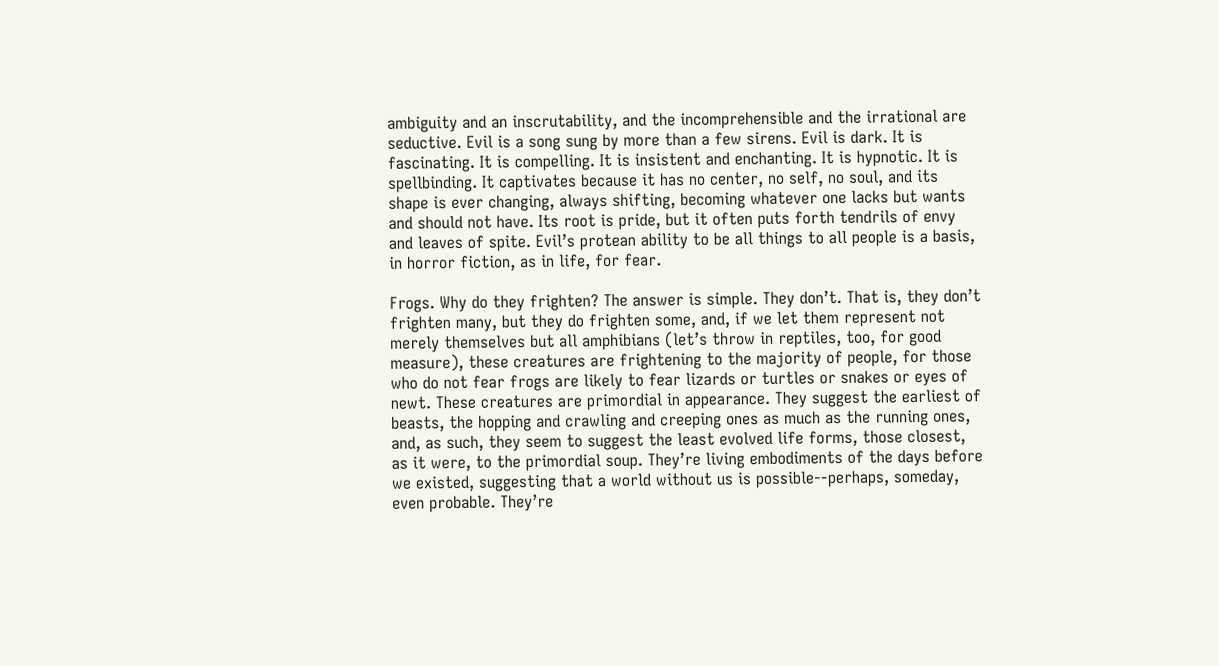ambiguity and an inscrutability, and the incomprehensible and the irrational are seductive. Evil is a song sung by more than a few sirens. Evil is dark. It is fascinating. It is compelling. It is insistent and enchanting. It is hypnotic. It is spellbinding. It captivates because it has no center, no self, no soul, and its shape is ever changing, always shifting, becoming whatever one lacks but wants and should not have. Its root is pride, but it often puts forth tendrils of envy and leaves of spite. Evil’s protean ability to be all things to all people is a basis, in horror fiction, as in life, for fear.

Frogs. Why do they frighten? The answer is simple. They don’t. That is, they don’t frighten many, but they do frighten some, and, if we let them represent not merely themselves but all amphibians (let’s throw in reptiles, too, for good measure), these creatures are frightening to the majority of people, for those who do not fear frogs are likely to fear lizards or turtles or snakes or eyes of newt. These creatures are primordial in appearance. They suggest the earliest of beasts, the hopping and crawling and creeping ones as much as the running ones, and, as such, they seem to suggest the least evolved life forms, those closest, as it were, to the primordial soup. They’re living embodiments of the days before we existed, suggesting that a world without us is possible--perhaps, someday, even probable. They’re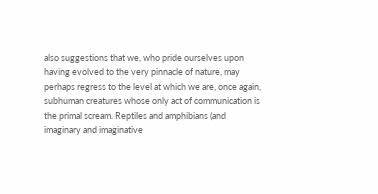also suggestions that we, who pride ourselves upon having evolved to the very pinnacle of nature, may perhaps regress to the level at which we are, once again, subhuman creatures whose only act of communication is the primal scream. Reptiles and amphibians (and imaginary and imaginative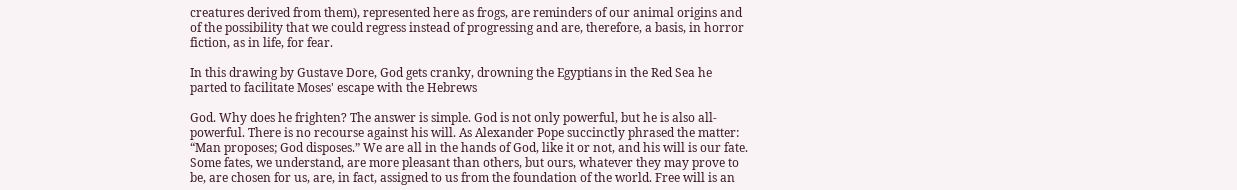creatures derived from them), represented here as frogs, are reminders of our animal origins and of the possibility that we could regress instead of progressing and are, therefore, a basis, in horror fiction, as in life, for fear.

In this drawing by Gustave Dore, God gets cranky, drowning the Egyptians in the Red Sea he parted to facilitate Moses' escape with the Hebrews

God. Why does he frighten? The answer is simple. God is not only powerful, but he is also all-powerful. There is no recourse against his will. As Alexander Pope succinctly phrased the matter: “Man proposes; God disposes.” We are all in the hands of God, like it or not, and his will is our fate. Some fates, we understand, are more pleasant than others, but ours, whatever they may prove to be, are chosen for us, are, in fact, assigned to us from the foundation of the world. Free will is an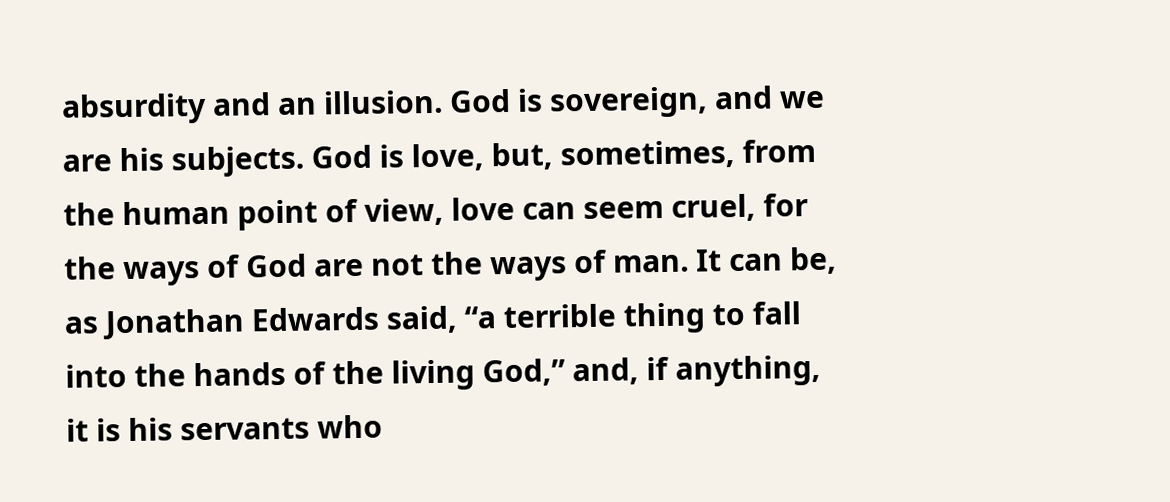absurdity and an illusion. God is sovereign, and we are his subjects. God is love, but, sometimes, from the human point of view, love can seem cruel, for the ways of God are not the ways of man. It can be, as Jonathan Edwards said, “a terrible thing to fall into the hands of the living God,” and, if anything, it is his servants who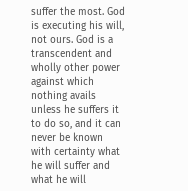suffer the most. God is executing his will, not ours. God is a transcendent and wholly other power against which nothing avails unless he suffers it to do so, and it can never be known with certainty what he will suffer and what he will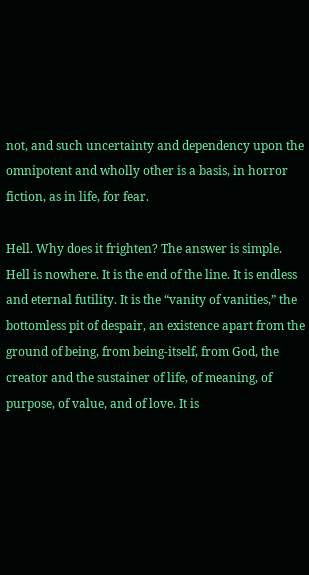not, and such uncertainty and dependency upon the omnipotent and wholly other is a basis, in horror fiction, as in life, for fear.

Hell. Why does it frighten? The answer is simple. Hell is nowhere. It is the end of the line. It is endless and eternal futility. It is the “vanity of vanities,” the bottomless pit of despair, an existence apart from the ground of being, from being-itself, from God, the creator and the sustainer of life, of meaning, of purpose, of value, and of love. It is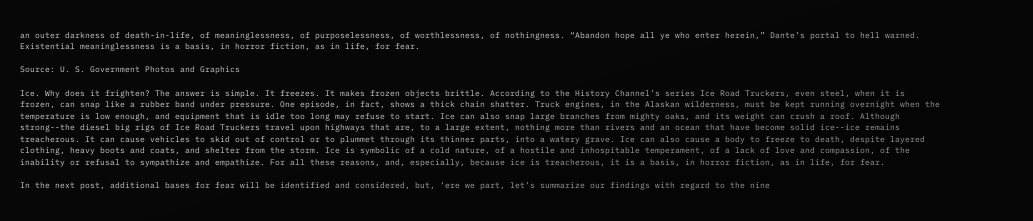an outer darkness of death-in-life, of meaninglessness, of purposelessness, of worthlessness, of nothingness. “Abandon hope all ye who enter herein,” Dante’s portal to hell warned. Existential meaninglessness is a basis, in horror fiction, as in life, for fear.

Source: U. S. Government Photos and Graphics

Ice. Why does it frighten? The answer is simple. It freezes. It makes frozen objects brittle. According to the History Channel’s series Ice Road Truckers, even steel, when it is frozen, can snap like a rubber band under pressure. One episode, in fact, shows a thick chain shatter. Truck engines, in the Alaskan wilderness, must be kept running overnight when the temperature is low enough, and equipment that is idle too long may refuse to start. Ice can also snap large branches from mighty oaks, and its weight can crush a roof. Although strong--the diesel big rigs of Ice Road Truckers travel upon highways that are, to a large extent, nothing more than rivers and an ocean that have become solid ice--ice remains treacherous. It can cause vehicles to skid out of control or to plummet through its thinner parts, into a watery grave. Ice can also cause a body to freeze to death, despite layered clothing, heavy boots and coats, and shelter from the storm. Ice is symbolic of a cold nature, of a hostile and inhospitable temperament, of a lack of love and compassion, of the inability or refusal to sympathize and empathize. For all these reasons, and, especially, because ice is treacherous, it is a basis, in horror fiction, as in life, for fear.

In the next post, additional bases for fear will be identified and considered, but, ‘ere we part, let’s summarize our findings with regard to the nine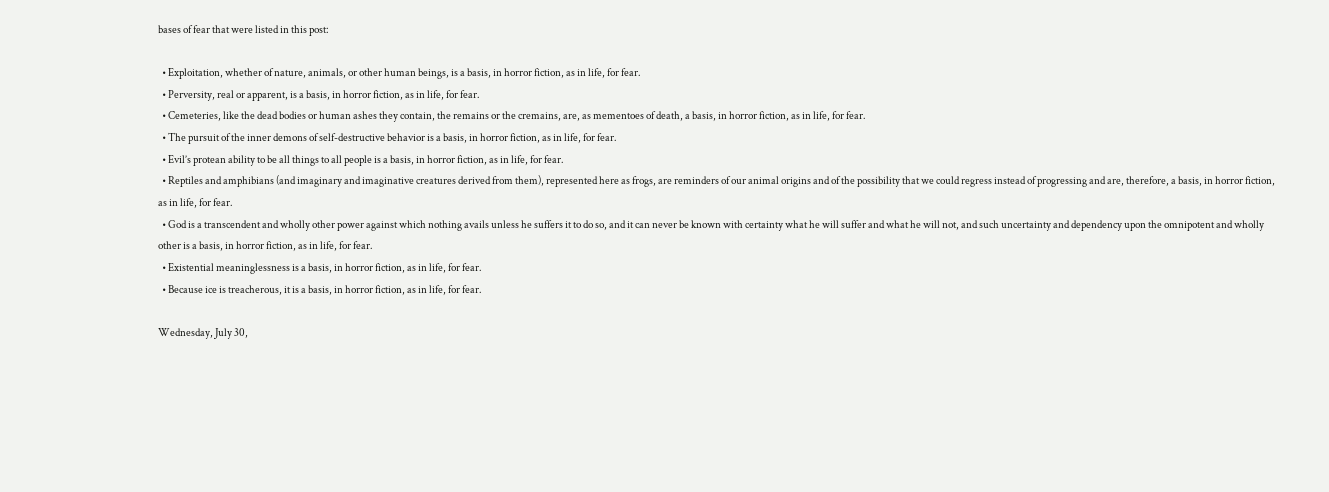bases of fear that were listed in this post:

  • Exploitation, whether of nature, animals, or other human beings, is a basis, in horror fiction, as in life, for fear.
  • Perversity, real or apparent, is a basis, in horror fiction, as in life, for fear.
  • Cemeteries, like the dead bodies or human ashes they contain, the remains or the cremains, are, as mementoes of death, a basis, in horror fiction, as in life, for fear.
  • The pursuit of the inner demons of self-destructive behavior is a basis, in horror fiction, as in life, for fear.
  • Evil’s protean ability to be all things to all people is a basis, in horror fiction, as in life, for fear.
  • Reptiles and amphibians (and imaginary and imaginative creatures derived from them), represented here as frogs, are reminders of our animal origins and of the possibility that we could regress instead of progressing and are, therefore, a basis, in horror fiction, as in life, for fear.
  • God is a transcendent and wholly other power against which nothing avails unless he suffers it to do so, and it can never be known with certainty what he will suffer and what he will not, and such uncertainty and dependency upon the omnipotent and wholly other is a basis, in horror fiction, as in life, for fear.
  • Existential meaninglessness is a basis, in horror fiction, as in life, for fear.
  • Because ice is treacherous, it is a basis, in horror fiction, as in life, for fear.

Wednesday, July 30,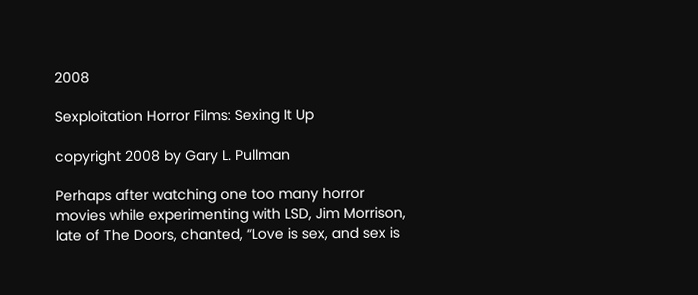2008

Sexploitation Horror Films: Sexing It Up

copyright 2008 by Gary L. Pullman

Perhaps after watching one too many horror movies while experimenting with LSD, Jim Morrison, late of The Doors, chanted, “Love is sex, and sex is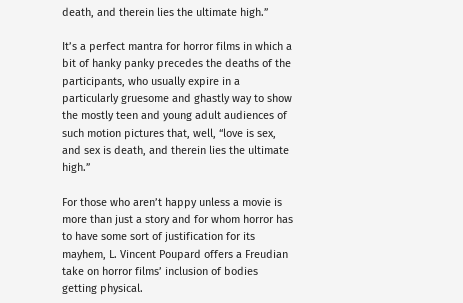death, and therein lies the ultimate high.”

It’s a perfect mantra for horror films in which a bit of hanky panky precedes the deaths of the participants, who usually expire in a particularly gruesome and ghastly way to show the mostly teen and young adult audiences of such motion pictures that, well, “love is sex, and sex is death, and therein lies the ultimate high.”

For those who aren’t happy unless a movie is more than just a story and for whom horror has to have some sort of justification for its mayhem, L. Vincent Poupard offers a Freudian take on horror films’ inclusion of bodies getting physical.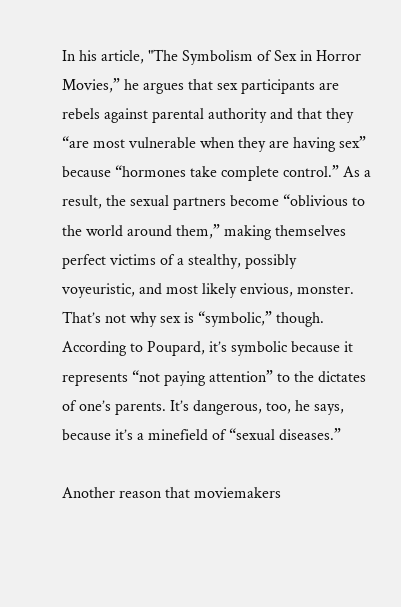In his article, "The Symbolism of Sex in Horror Movies,” he argues that sex participants are rebels against parental authority and that they “are most vulnerable when they are having sex” because “hormones take complete control.” As a result, the sexual partners become “oblivious to the world around them,” making themselves perfect victims of a stealthy, possibly voyeuristic, and most likely envious, monster. That’s not why sex is “symbolic,” though. According to Poupard, it’s symbolic because it represents “not paying attention” to the dictates of one’s parents. It’s dangerous, too, he says, because it’s a minefield of “sexual diseases.”

Another reason that moviemakers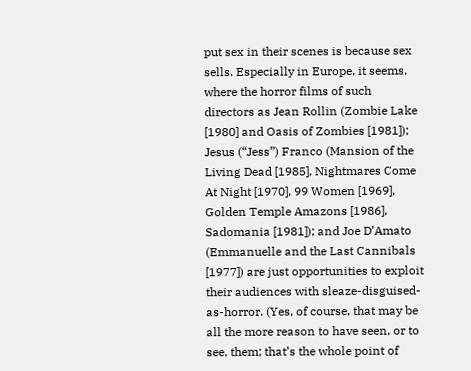put sex in their scenes is because sex sells. Especially in Europe, it seems, where the horror films of such directors as Jean Rollin (Zombie Lake [1980] and Oasis of Zombies [1981]); Jesus (“Jess”) Franco (Mansion of the Living Dead [1985], Nightmares Come At Night [1970], 99 Women [1969], Golden Temple Amazons [1986], Sadomania [1981]); and Joe D’Amato (Emmanuelle and the Last Cannibals [1977]) are just opportunities to exploit their audiences with sleaze-disguised-as-horror. (Yes, of course, that may be all the more reason to have seen, or to see, them; that’s the whole point of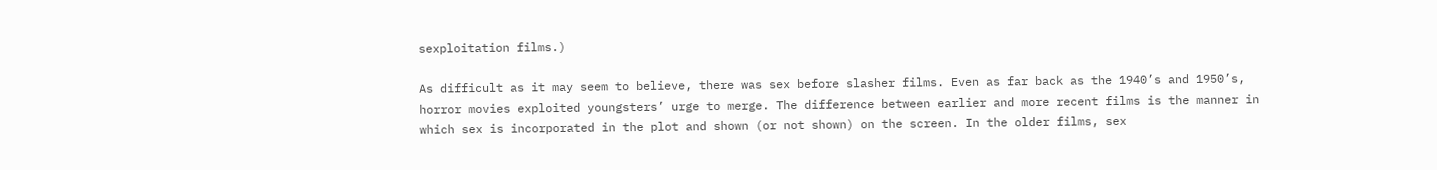sexploitation films.)

As difficult as it may seem to believe, there was sex before slasher films. Even as far back as the 1940’s and 1950’s, horror movies exploited youngsters’ urge to merge. The difference between earlier and more recent films is the manner in which sex is incorporated in the plot and shown (or not shown) on the screen. In the older films, sex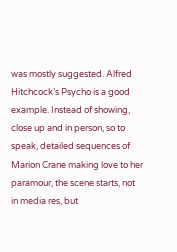was mostly suggested. Alfred Hitchcock’s Psycho is a good example. Instead of showing, close up and in person, so to speak, detailed sequences of Marion Crane making love to her paramour, the scene starts, not in media res, but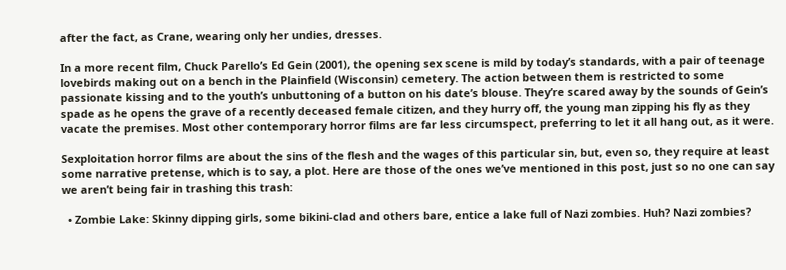after the fact, as Crane, wearing only her undies, dresses.

In a more recent film, Chuck Parello’s Ed Gein (2001), the opening sex scene is mild by today’s standards, with a pair of teenage lovebirds making out on a bench in the Plainfield (Wisconsin) cemetery. The action between them is restricted to some passionate kissing and to the youth’s unbuttoning of a button on his date’s blouse. They’re scared away by the sounds of Gein’s spade as he opens the grave of a recently deceased female citizen, and they hurry off, the young man zipping his fly as they vacate the premises. Most other contemporary horror films are far less circumspect, preferring to let it all hang out, as it were.

Sexploitation horror films are about the sins of the flesh and the wages of this particular sin, but, even so, they require at least some narrative pretense, which is to say, a plot. Here are those of the ones we’ve mentioned in this post, just so no one can say we aren’t being fair in trashing this trash:

  • Zombie Lake: Skinny dipping girls, some bikini-clad and others bare, entice a lake full of Nazi zombies. Huh? Nazi zombies?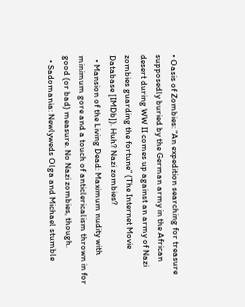• Oasis of Zombies: “An expedition searching for treasure supposedly buried by the German army in the African desert during WW II comes up against an army of Nazi zombies guarding the fortune” (The Internet Movie Database [IMDb]). Huh? Nazi zombies?
  • Mansion of the Living Dead: Maximum nudity with minimum gore and a touch of anticlericalism thrown in for good (or bad) measure. No Nazi zombies, though.
  • Sadomania: Newlyweds Olga and Michael stumble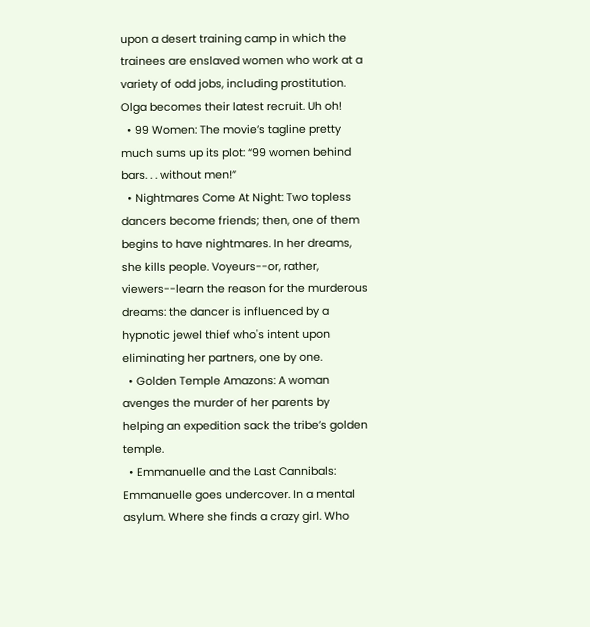upon a desert training camp in which the trainees are enslaved women who work at a variety of odd jobs, including prostitution. Olga becomes their latest recruit. Uh oh!
  • 99 Women: The movie’s tagline pretty much sums up its plot: “99 women behind bars. . . without men!”
  • Nightmares Come At Night: Two topless dancers become friends; then, one of them begins to have nightmares. In her dreams, she kills people. Voyeurs--or, rather, viewers--learn the reason for the murderous dreams: the dancer is influenced by a hypnotic jewel thief who's intent upon eliminating her partners, one by one.
  • Golden Temple Amazons: A woman avenges the murder of her parents by helping an expedition sack the tribe’s golden temple.
  • Emmanuelle and the Last Cannibals: Emmanuelle goes undercover. In a mental asylum. Where she finds a crazy girl. Who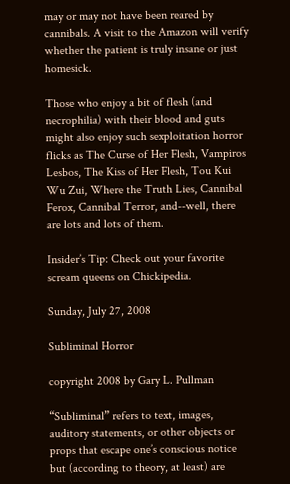may or may not have been reared by cannibals. A visit to the Amazon will verify whether the patient is truly insane or just homesick.

Those who enjoy a bit of flesh (and necrophilia) with their blood and guts might also enjoy such sexploitation horror flicks as The Curse of Her Flesh, Vampiros Lesbos, The Kiss of Her Flesh, Tou Kui Wu Zui, Where the Truth Lies, Cannibal Ferox, Cannibal Terror, and--well, there are lots and lots of them.

Insider’s Tip: Check out your favorite scream queens on Chickipedia.

Sunday, July 27, 2008

Subliminal Horror

copyright 2008 by Gary L. Pullman

“Subliminal” refers to text, images, auditory statements, or other objects or props that escape one’s conscious notice but (according to theory, at least) are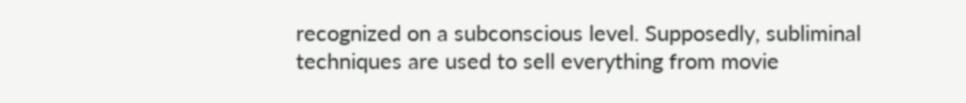recognized on a subconscious level. Supposedly, subliminal techniques are used to sell everything from movie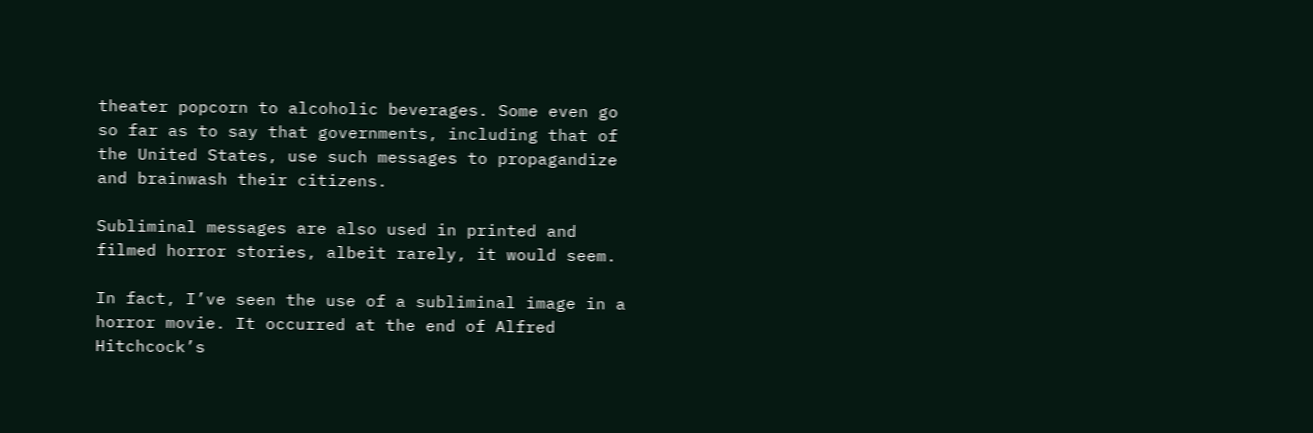theater popcorn to alcoholic beverages. Some even go so far as to say that governments, including that of the United States, use such messages to propagandize and brainwash their citizens.

Subliminal messages are also used in printed and filmed horror stories, albeit rarely, it would seem.

In fact, I’ve seen the use of a subliminal image in a horror movie. It occurred at the end of Alfred Hitchcock’s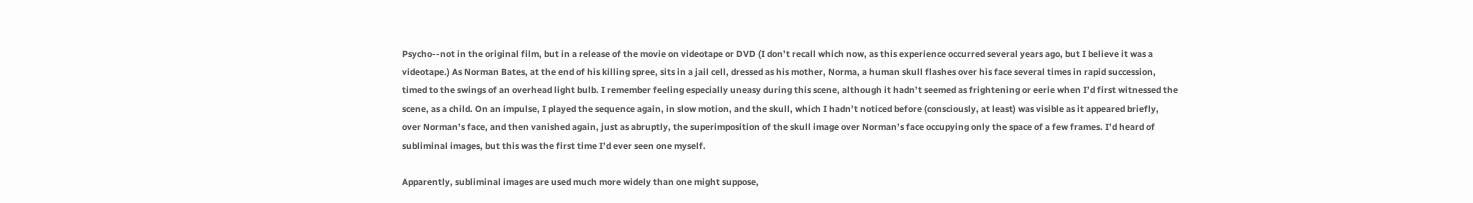Psycho--not in the original film, but in a release of the movie on videotape or DVD (I don’t recall which now, as this experience occurred several years ago, but I believe it was a videotape.) As Norman Bates, at the end of his killing spree, sits in a jail cell, dressed as his mother, Norma, a human skull flashes over his face several times in rapid succession, timed to the swings of an overhead light bulb. I remember feeling especially uneasy during this scene, although it hadn’t seemed as frightening or eerie when I’d first witnessed the scene, as a child. On an impulse, I played the sequence again, in slow motion, and the skull, which I hadn’t noticed before (consciously, at least) was visible as it appeared briefly, over Norman’s face, and then vanished again, just as abruptly, the superimposition of the skull image over Norman’s face occupying only the space of a few frames. I’d heard of subliminal images, but this was the first time I’d ever seen one myself.

Apparently, subliminal images are used much more widely than one might suppose,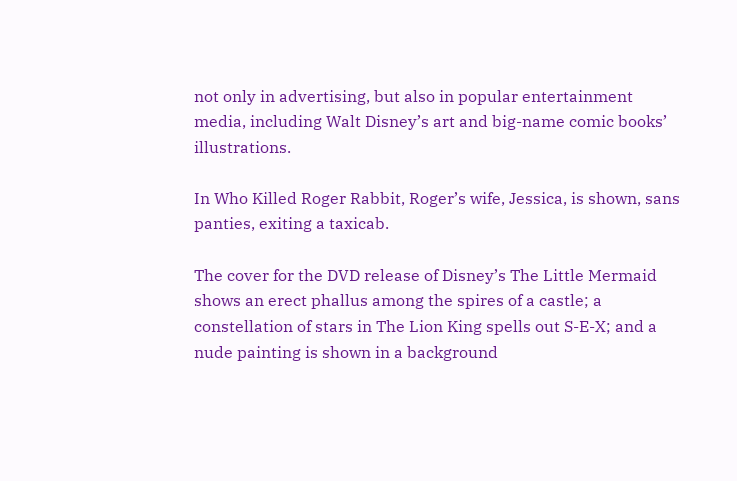not only in advertising, but also in popular entertainment media, including Walt Disney’s art and big-name comic books’ illustrations.

In Who Killed Roger Rabbit, Roger’s wife, Jessica, is shown, sans panties, exiting a taxicab.

The cover for the DVD release of Disney’s The Little Mermaid shows an erect phallus among the spires of a castle; a constellation of stars in The Lion King spells out S-E-X; and a nude painting is shown in a background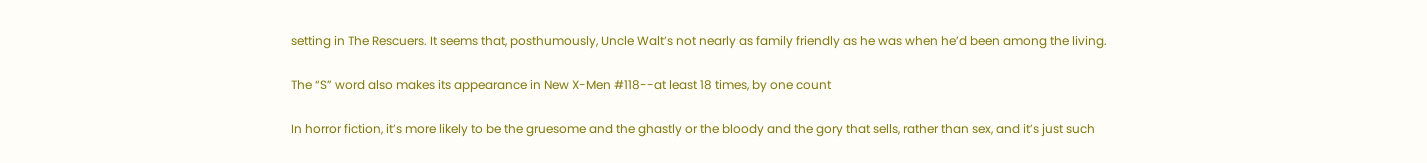setting in The Rescuers. It seems that, posthumously, Uncle Walt’s not nearly as family friendly as he was when he’d been among the living.

The “S” word also makes its appearance in New X-Men #118--at least 18 times, by one count

In horror fiction, it’s more likely to be the gruesome and the ghastly or the bloody and the gory that sells, rather than sex, and it’s just such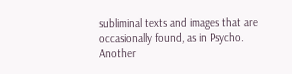subliminal texts and images that are occasionally found, as in Psycho. Another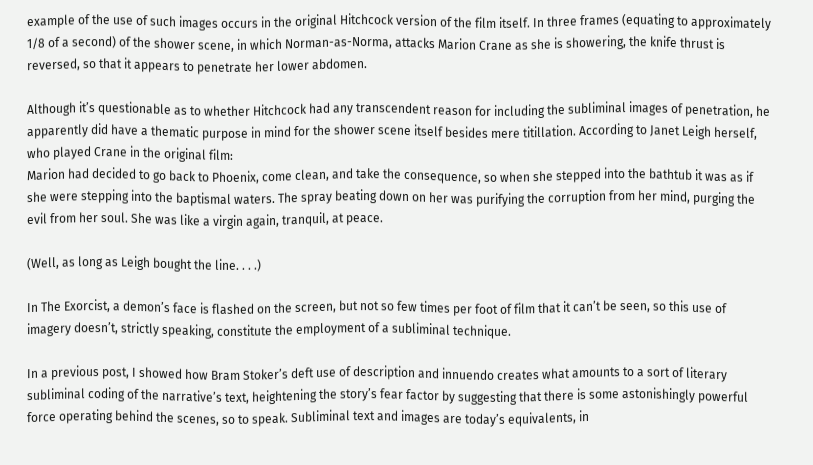example of the use of such images occurs in the original Hitchcock version of the film itself. In three frames (equating to approximately 1/8 of a second) of the shower scene, in which Norman-as-Norma, attacks Marion Crane as she is showering, the knife thrust is reversed, so that it appears to penetrate her lower abdomen.

Although it’s questionable as to whether Hitchcock had any transcendent reason for including the subliminal images of penetration, he apparently did have a thematic purpose in mind for the shower scene itself besides mere titillation. According to Janet Leigh herself, who played Crane in the original film:
Marion had decided to go back to Phoenix, come clean, and take the consequence, so when she stepped into the bathtub it was as if she were stepping into the baptismal waters. The spray beating down on her was purifying the corruption from her mind, purging the evil from her soul. She was like a virgin again, tranquil, at peace.

(Well, as long as Leigh bought the line. . . .)

In The Exorcist, a demon’s face is flashed on the screen, but not so few times per foot of film that it can’t be seen, so this use of imagery doesn’t, strictly speaking, constitute the employment of a subliminal technique.

In a previous post, I showed how Bram Stoker’s deft use of description and innuendo creates what amounts to a sort of literary subliminal coding of the narrative’s text, heightening the story’s fear factor by suggesting that there is some astonishingly powerful force operating behind the scenes, so to speak. Subliminal text and images are today’s equivalents, in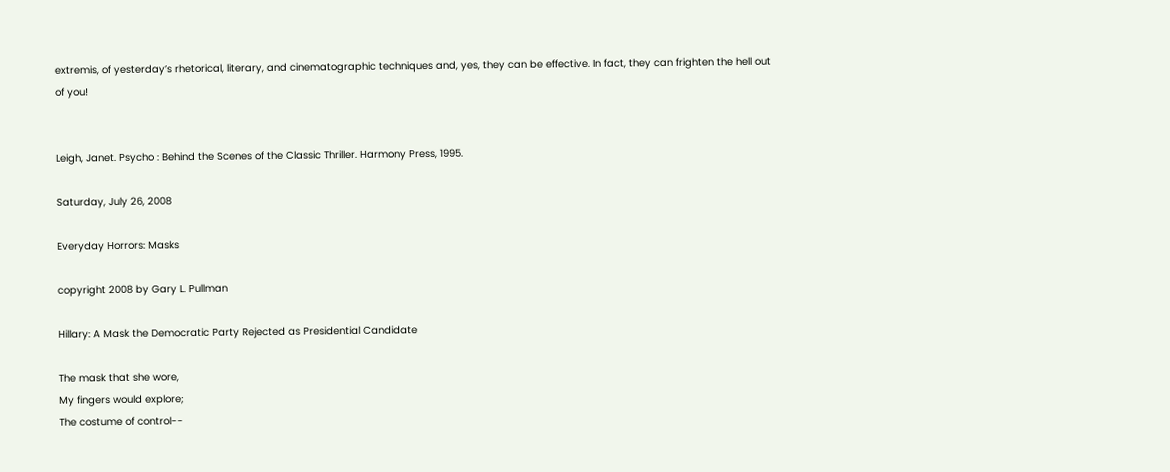extremis, of yesterday’s rhetorical, literary, and cinematographic techniques and, yes, they can be effective. In fact, they can frighten the hell out of you!


Leigh, Janet. Psycho : Behind the Scenes of the Classic Thriller. Harmony Press, 1995.

Saturday, July 26, 2008

Everyday Horrors: Masks

copyright 2008 by Gary L. Pullman

Hillary: A Mask the Democratic Party Rejected as Presidential Candidate

The mask that she wore,
My fingers would explore;
The costume of control--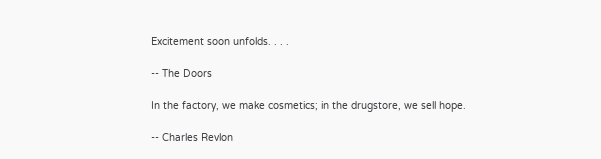Excitement soon unfolds. . . .

-- The Doors

In the factory, we make cosmetics; in the drugstore, we sell hope.

-- Charles Revlon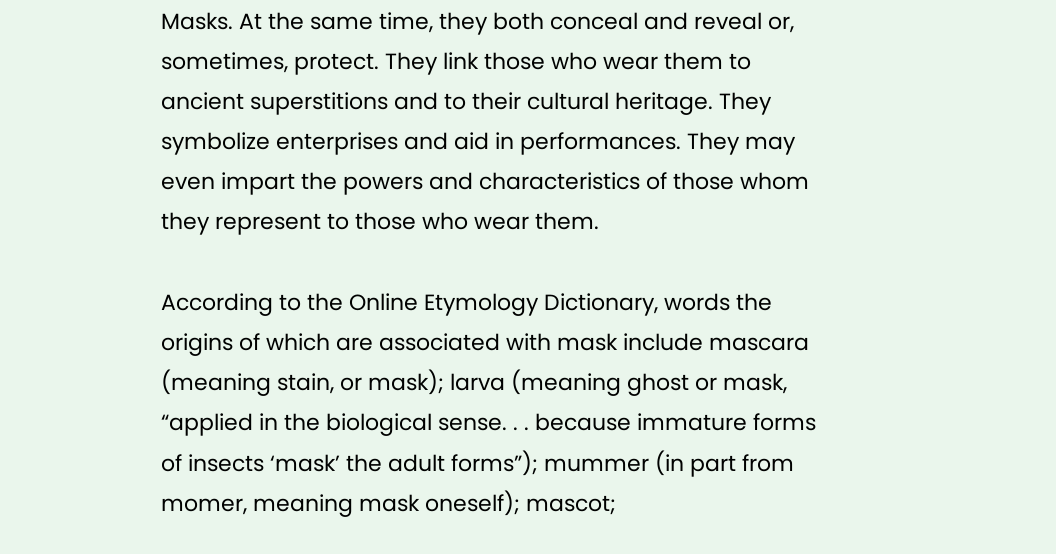Masks. At the same time, they both conceal and reveal or, sometimes, protect. They link those who wear them to ancient superstitions and to their cultural heritage. They symbolize enterprises and aid in performances. They may even impart the powers and characteristics of those whom they represent to those who wear them.

According to the Online Etymology Dictionary, words the origins of which are associated with mask include mascara (meaning stain, or mask); larva (meaning ghost or mask, “applied in the biological sense. . . because immature forms of insects ‘mask’ the adult forms”); mummer (in part from momer, meaning mask oneself); mascot;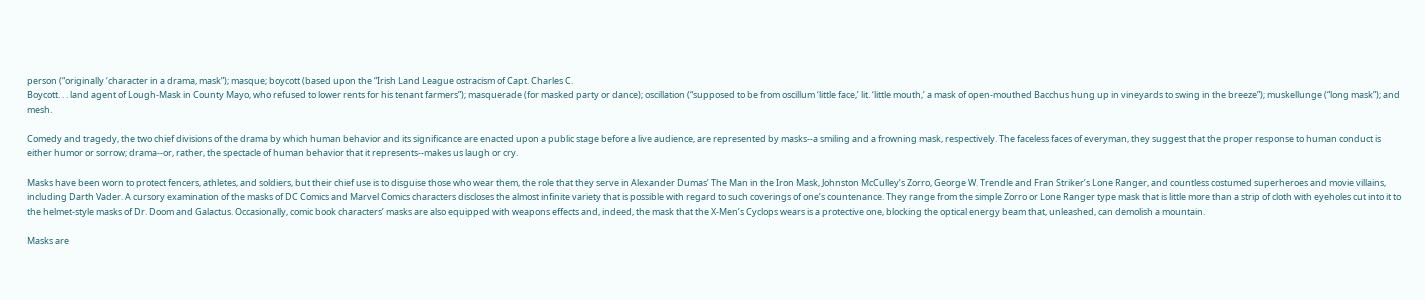person (“originally ‘character in a drama, mask”); masque; boycott (based upon the “Irish Land League ostracism of Capt. Charles C.
Boycott. . . land agent of Lough-Mask in County Mayo, who refused to lower rents for his tenant farmers”); masquerade (for masked party or dance); oscillation (“supposed to be from oscillum ‘little face,’ lit. ‘little mouth,’ a mask of open-mouthed Bacchus hung up in vineyards to swing in the breeze”); muskellunge (“long mask”); and mesh.

Comedy and tragedy, the two chief divisions of the drama by which human behavior and its significance are enacted upon a public stage before a live audience, are represented by masks--a smiling and a frowning mask, respectively. The faceless faces of everyman, they suggest that the proper response to human conduct is either humor or sorrow; drama--or, rather, the spectacle of human behavior that it represents--makes us laugh or cry.

Masks have been worn to protect fencers, athletes, and soldiers, but their chief use is to disguise those who wear them, the role that they serve in Alexander Dumas’ The Man in the Iron Mask, Johnston McCulley’s Zorro, George W. Trendle and Fran Striker’s Lone Ranger, and countless costumed superheroes and movie villains, including Darth Vader. A cursory examination of the masks of DC Comics and Marvel Comics characters discloses the almost infinite variety that is possible with regard to such coverings of one’s countenance. They range from the simple Zorro or Lone Ranger type mask that is little more than a strip of cloth with eyeholes cut into it to the helmet-style masks of Dr. Doom and Galactus. Occasionally, comic book characters’ masks are also equipped with weapons effects and, indeed, the mask that the X-Men’s Cyclops wears is a protective one, blocking the optical energy beam that, unleashed, can demolish a mountain.

Masks are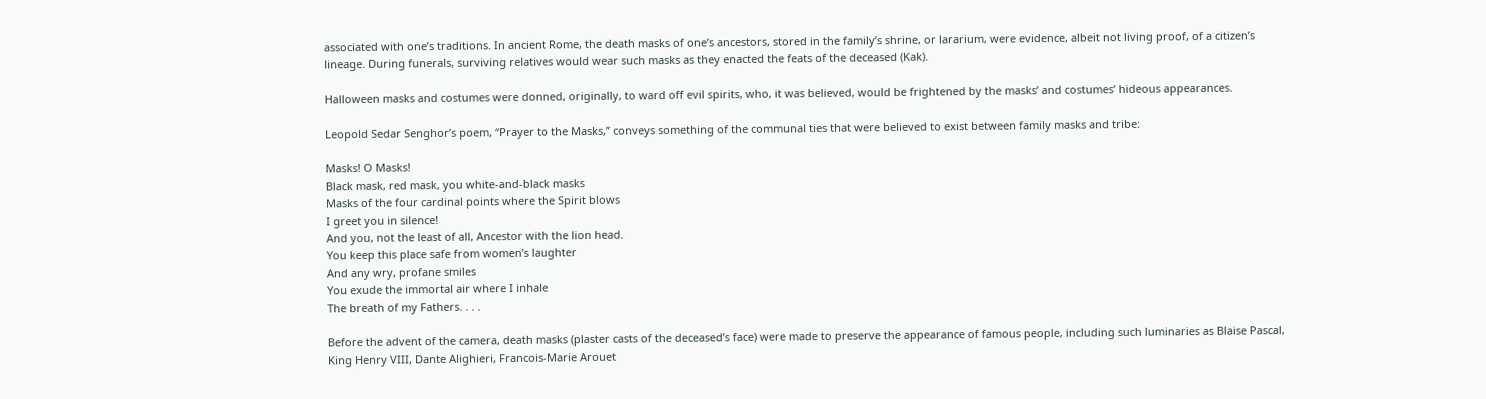associated with one’s traditions. In ancient Rome, the death masks of one’s ancestors, stored in the family’s shrine, or lararium, were evidence, albeit not living proof, of a citizen’s lineage. During funerals, surviving relatives would wear such masks as they enacted the feats of the deceased (Kak).

Halloween masks and costumes were donned, originally, to ward off evil spirits, who, it was believed, would be frightened by the masks’ and costumes’ hideous appearances.

Leopold Sedar Senghor’s poem, “Prayer to the Masks,” conveys something of the communal ties that were believed to exist between family masks and tribe:

Masks! O Masks!
Black mask, red mask, you white-and-black masks
Masks of the four cardinal points where the Spirit blows
I greet you in silence!
And you, not the least of all, Ancestor with the lion head.
You keep this place safe from women’s laughter
And any wry, profane smiles
You exude the immortal air where I inhale
The breath of my Fathers. . . .

Before the advent of the camera, death masks (plaster casts of the deceased’s face) were made to preserve the appearance of famous people, including such luminaries as Blaise Pascal, King Henry VIII, Dante Alighieri, Francois-Marie Arouet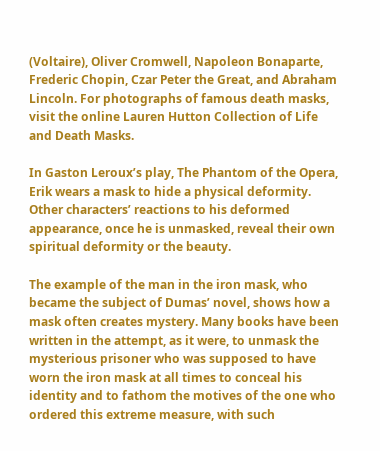(Voltaire), Oliver Cromwell, Napoleon Bonaparte, Frederic Chopin, Czar Peter the Great, and Abraham Lincoln. For photographs of famous death masks, visit the online Lauren Hutton Collection of Life and Death Masks.

In Gaston Leroux’s play, The Phantom of the Opera, Erik wears a mask to hide a physical deformity. Other characters’ reactions to his deformed appearance, once he is unmasked, reveal their own spiritual deformity or the beauty.

The example of the man in the iron mask, who became the subject of Dumas’ novel, shows how a mask often creates mystery. Many books have been written in the attempt, as it were, to unmask the mysterious prisoner who was supposed to have worn the iron mask at all times to conceal his identity and to fathom the motives of the one who ordered this extreme measure, with such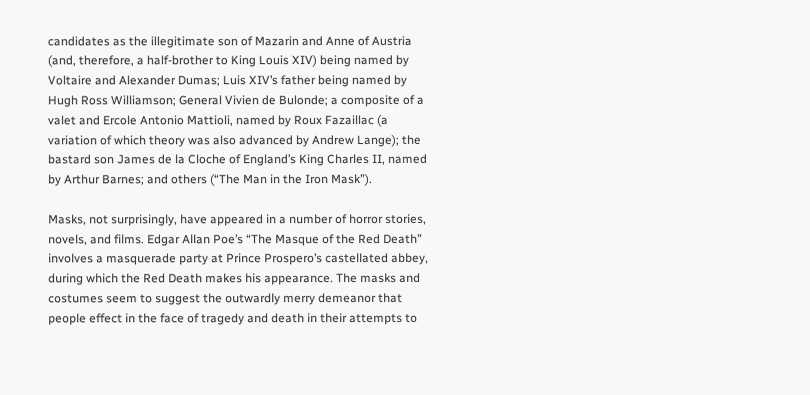candidates as the illegitimate son of Mazarin and Anne of Austria (and, therefore, a half-brother to King Louis XIV) being named by Voltaire and Alexander Dumas; Luis XIV’s father being named by Hugh Ross Williamson; General Vivien de Bulonde; a composite of a valet and Ercole Antonio Mattioli, named by Roux Fazaillac (a variation of which theory was also advanced by Andrew Lange); the bastard son James de la Cloche of England’s King Charles II, named by Arthur Barnes; and others (“The Man in the Iron Mask”).

Masks, not surprisingly, have appeared in a number of horror stories, novels, and films. Edgar Allan Poe’s “The Masque of the Red Death” involves a masquerade party at Prince Prospero’s castellated abbey, during which the Red Death makes his appearance. The masks and costumes seem to suggest the outwardly merry demeanor that people effect in the face of tragedy and death in their attempts to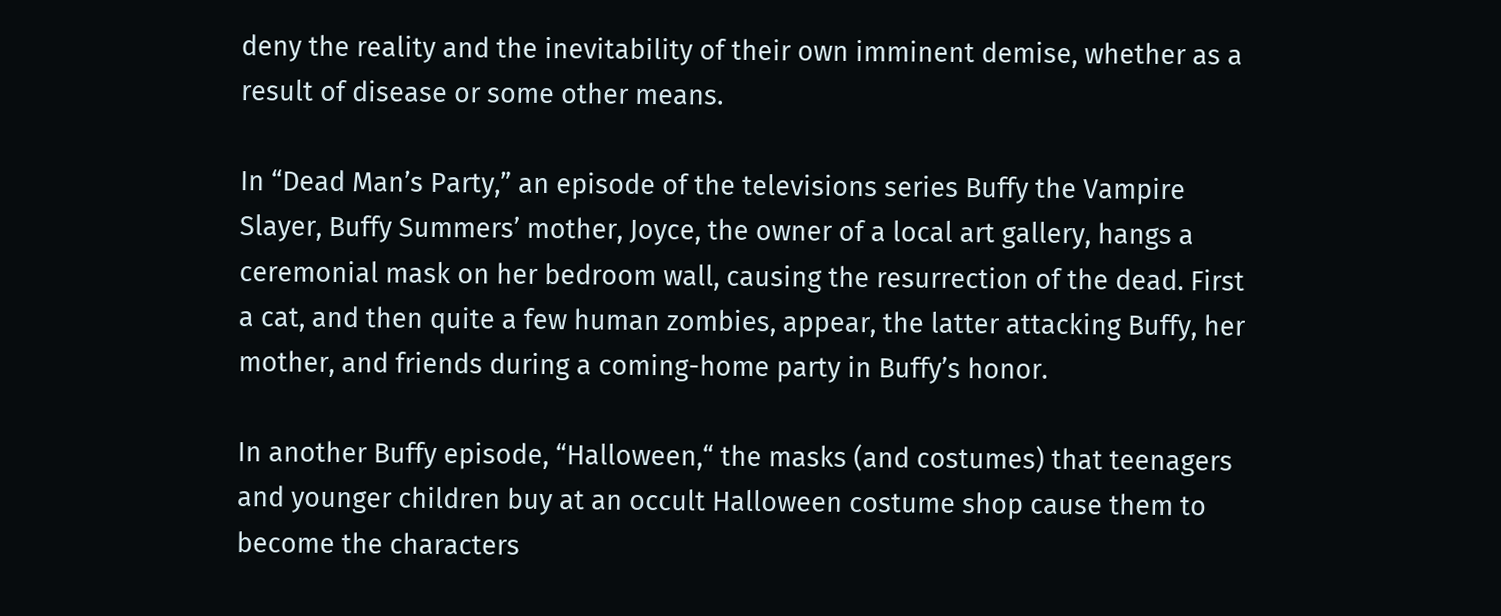deny the reality and the inevitability of their own imminent demise, whether as a result of disease or some other means.

In “Dead Man’s Party,” an episode of the televisions series Buffy the Vampire Slayer, Buffy Summers’ mother, Joyce, the owner of a local art gallery, hangs a ceremonial mask on her bedroom wall, causing the resurrection of the dead. First a cat, and then quite a few human zombies, appear, the latter attacking Buffy, her mother, and friends during a coming-home party in Buffy’s honor.

In another Buffy episode, “Halloween,“ the masks (and costumes) that teenagers and younger children buy at an occult Halloween costume shop cause them to become the characters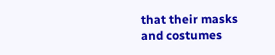that their masks and costumes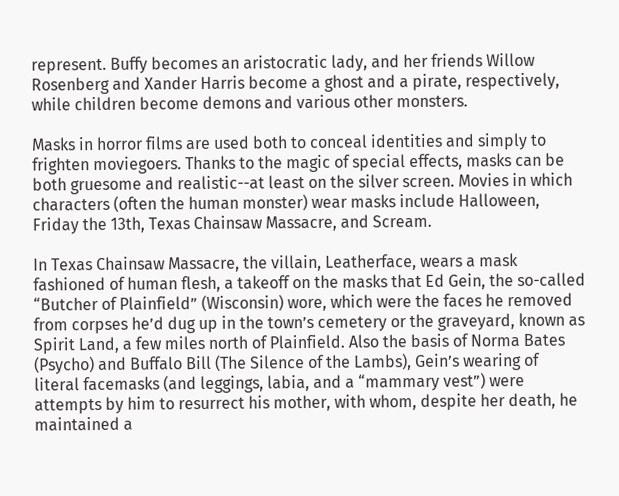represent. Buffy becomes an aristocratic lady, and her friends Willow Rosenberg and Xander Harris become a ghost and a pirate, respectively, while children become demons and various other monsters.

Masks in horror films are used both to conceal identities and simply to frighten moviegoers. Thanks to the magic of special effects, masks can be both gruesome and realistic--at least on the silver screen. Movies in which characters (often the human monster) wear masks include Halloween, Friday the 13th, Texas Chainsaw Massacre, and Scream.

In Texas Chainsaw Massacre, the villain, Leatherface, wears a mask fashioned of human flesh, a takeoff on the masks that Ed Gein, the so-called “Butcher of Plainfield” (Wisconsin) wore, which were the faces he removed from corpses he’d dug up in the town’s cemetery or the graveyard, known as Spirit Land, a few miles north of Plainfield. Also the basis of Norma Bates (Psycho) and Buffalo Bill (The Silence of the Lambs), Gein’s wearing of literal facemasks (and leggings, labia, and a “mammary vest”) were attempts by him to resurrect his mother, with whom, despite her death, he maintained a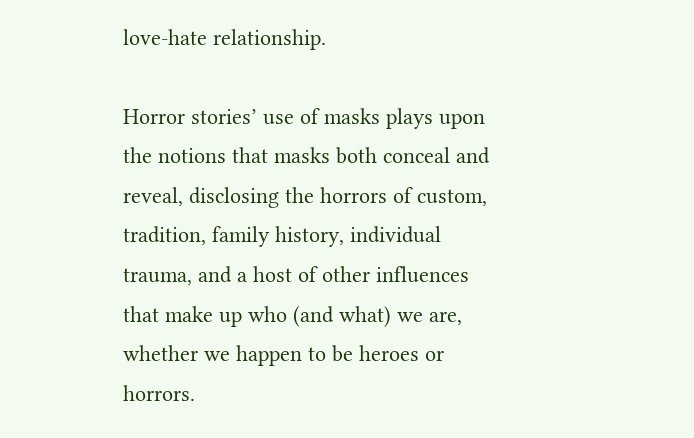love-hate relationship.

Horror stories’ use of masks plays upon the notions that masks both conceal and reveal, disclosing the horrors of custom, tradition, family history, individual trauma, and a host of other influences that make up who (and what) we are, whether we happen to be heroes or horrors.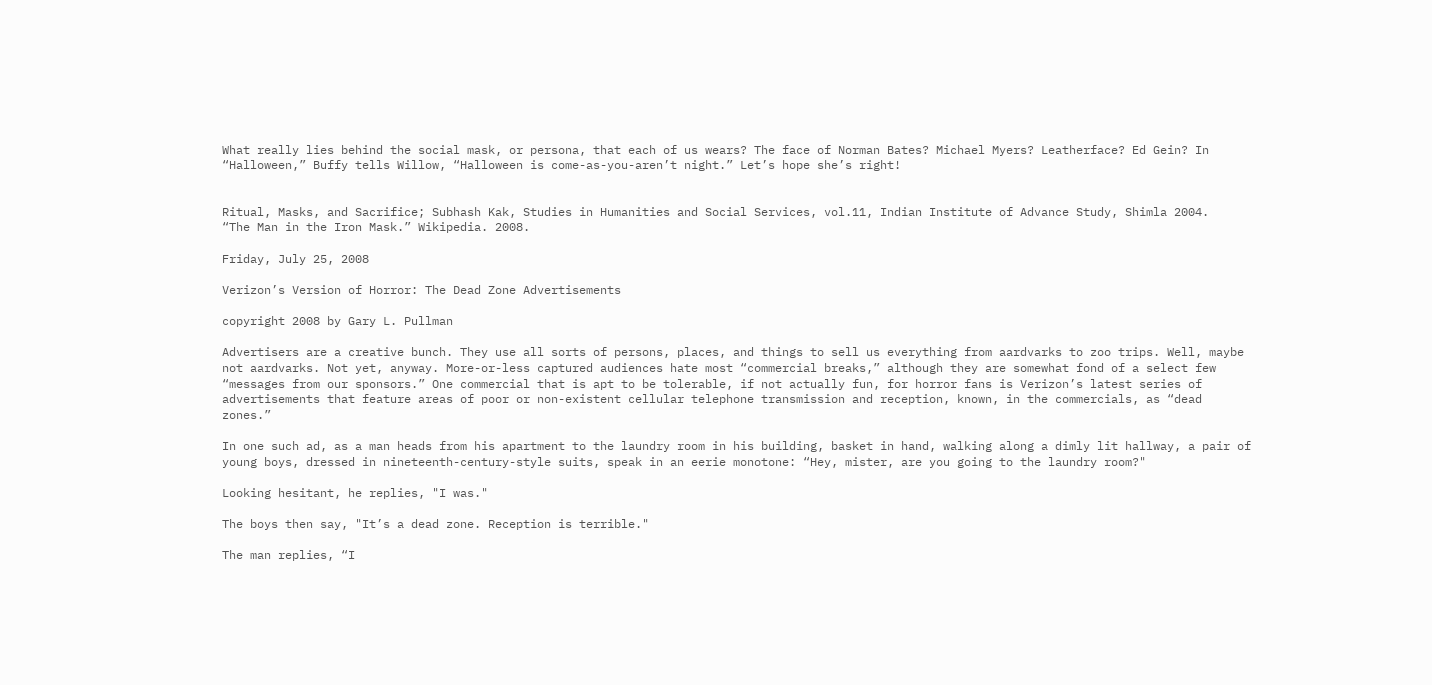What really lies behind the social mask, or persona, that each of us wears? The face of Norman Bates? Michael Myers? Leatherface? Ed Gein? In “Halloween,” Buffy tells Willow, “Halloween is come-as-you-aren’t night.” Let’s hope she’s right!


Ritual, Masks, and Sacrifice; Subhash Kak, Studies in Humanities and Social Services, vol.11, Indian Institute of Advance Study, Shimla 2004.
“The Man in the Iron Mask.” Wikipedia. 2008.

Friday, July 25, 2008

Verizon’s Version of Horror: The Dead Zone Advertisements

copyright 2008 by Gary L. Pullman

Advertisers are a creative bunch. They use all sorts of persons, places, and things to sell us everything from aardvarks to zoo trips. Well, maybe not aardvarks. Not yet, anyway. More-or-less captured audiences hate most “commercial breaks,” although they are somewhat fond of a select few “messages from our sponsors.” One commercial that is apt to be tolerable, if not actually fun, for horror fans is Verizon’s latest series of advertisements that feature areas of poor or non-existent cellular telephone transmission and reception, known, in the commercials, as “dead zones.”

In one such ad, as a man heads from his apartment to the laundry room in his building, basket in hand, walking along a dimly lit hallway, a pair of young boys, dressed in nineteenth-century-style suits, speak in an eerie monotone: “Hey, mister, are you going to the laundry room?"

Looking hesitant, he replies, "I was."

The boys then say, "It’s a dead zone. Reception is terrible."

The man replies, “I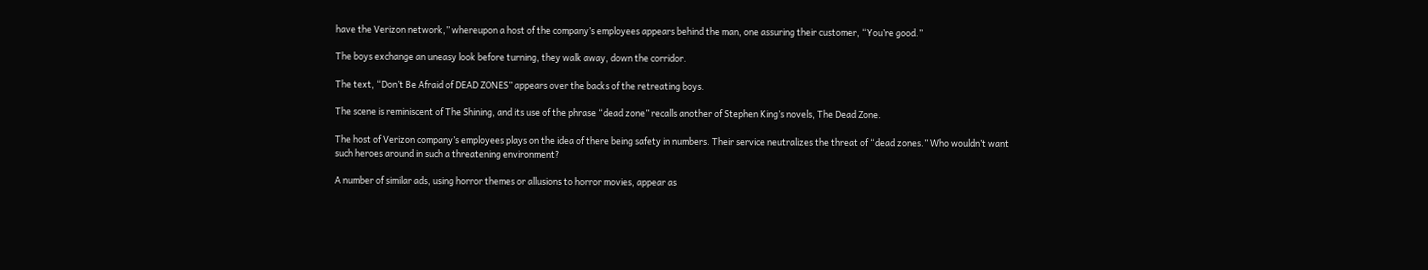have the Verizon network,” whereupon a host of the company’s employees appears behind the man, one assuring their customer, “You’re good.”

The boys exchange an uneasy look before turning, they walk away, down the corridor.

The text, “Don’t Be Afraid of DEAD ZONES” appears over the backs of the retreating boys.

The scene is reminiscent of The Shining, and its use of the phrase “dead zone” recalls another of Stephen King’s novels, The Dead Zone.

The host of Verizon company’s employees plays on the idea of there being safety in numbers. Their service neutralizes the threat of “dead zones.” Who wouldn’t want such heroes around in such a threatening environment?

A number of similar ads, using horror themes or allusions to horror movies, appear as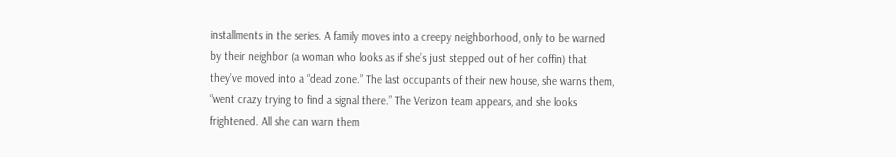installments in the series. A family moves into a creepy neighborhood, only to be warned by their neighbor (a woman who looks as if she’s just stepped out of her coffin) that they’ve moved into a “dead zone.” The last occupants of their new house, she warns them, “went crazy trying to find a signal there.” The Verizon team appears, and she looks frightened. All she can warn them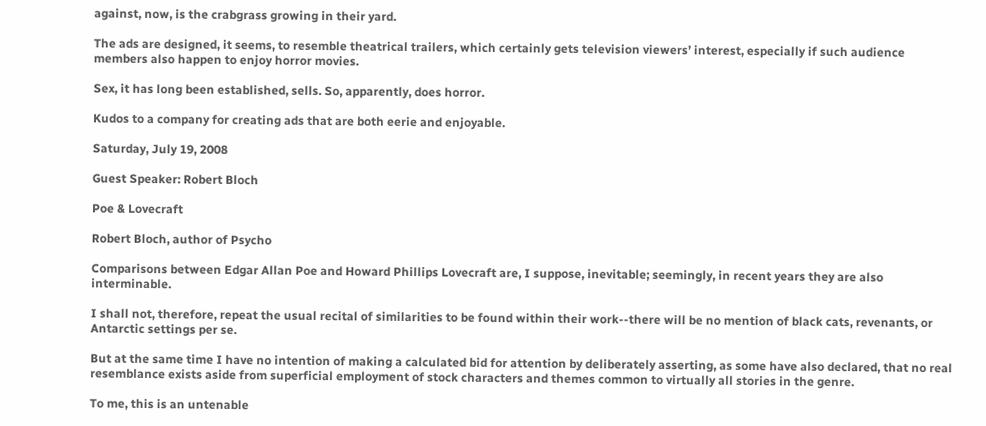against, now, is the crabgrass growing in their yard.

The ads are designed, it seems, to resemble theatrical trailers, which certainly gets television viewers’ interest, especially if such audience members also happen to enjoy horror movies.

Sex, it has long been established, sells. So, apparently, does horror.

Kudos to a company for creating ads that are both eerie and enjoyable.

Saturday, July 19, 2008

Guest Speaker: Robert Bloch

Poe & Lovecraft

Robert Bloch, author of Psycho

Comparisons between Edgar Allan Poe and Howard Phillips Lovecraft are, I suppose, inevitable; seemingly, in recent years they are also interminable.

I shall not, therefore, repeat the usual recital of similarities to be found within their work--there will be no mention of black cats, revenants, or Antarctic settings per se.

But at the same time I have no intention of making a calculated bid for attention by deliberately asserting, as some have also declared, that no real resemblance exists aside from superficial employment of stock characters and themes common to virtually all stories in the genre.

To me, this is an untenable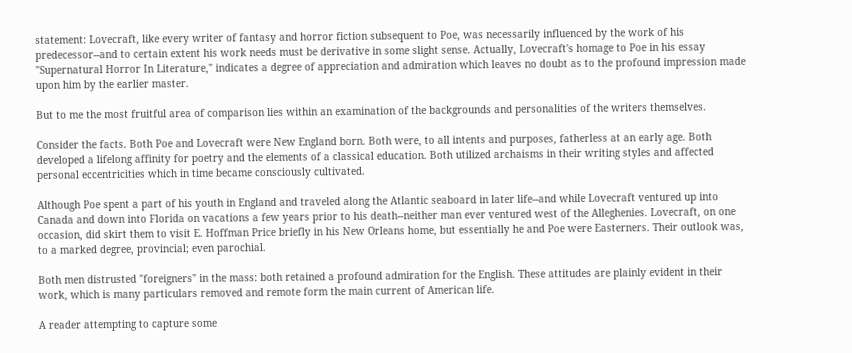statement: Lovecraft, like every writer of fantasy and horror fiction subsequent to Poe, was necessarily influenced by the work of his predecessor--and to certain extent his work needs must be derivative in some slight sense. Actually, Lovecraft's homage to Poe in his essay "Supernatural Horror In Literature," indicates a degree of appreciation and admiration which leaves no doubt as to the profound impression made upon him by the earlier master.

But to me the most fruitful area of comparison lies within an examination of the backgrounds and personalities of the writers themselves.

Consider the facts. Both Poe and Lovecraft were New England born. Both were, to all intents and purposes, fatherless at an early age. Both developed a lifelong affinity for poetry and the elements of a classical education. Both utilized archaisms in their writing styles and affected personal eccentricities which in time became consciously cultivated.

Although Poe spent a part of his youth in England and traveled along the Atlantic seaboard in later life--and while Lovecraft ventured up into Canada and down into Florida on vacations a few years prior to his death--neither man ever ventured west of the Alleghenies. Lovecraft, on one occasion, did skirt them to visit E. Hoffman Price briefly in his New Orleans home, but essentially he and Poe were Easterners. Their outlook was, to a marked degree, provincial; even parochial.

Both men distrusted "foreigners" in the mass: both retained a profound admiration for the English. These attitudes are plainly evident in their work, which is many particulars removed and remote form the main current of American life.

A reader attempting to capture some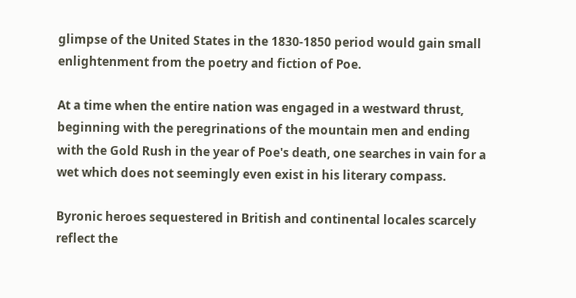glimpse of the United States in the 1830-1850 period would gain small enlightenment from the poetry and fiction of Poe.

At a time when the entire nation was engaged in a westward thrust, beginning with the peregrinations of the mountain men and ending with the Gold Rush in the year of Poe's death, one searches in vain for a wet which does not seemingly even exist in his literary compass.

Byronic heroes sequestered in British and continental locales scarcely reflect the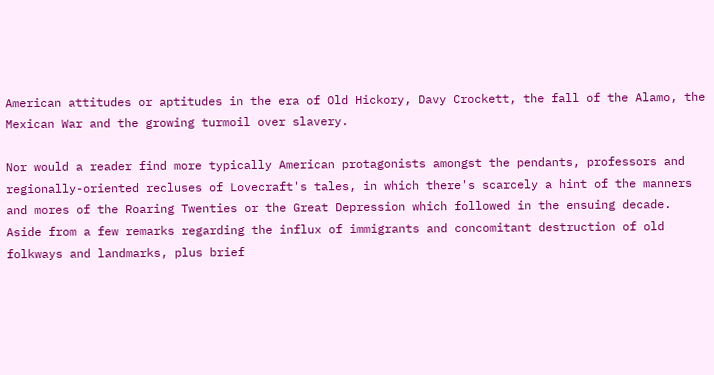American attitudes or aptitudes in the era of Old Hickory, Davy Crockett, the fall of the Alamo, the Mexican War and the growing turmoil over slavery.

Nor would a reader find more typically American protagonists amongst the pendants, professors and regionally-oriented recluses of Lovecraft's tales, in which there's scarcely a hint of the manners and mores of the Roaring Twenties or the Great Depression which followed in the ensuing decade. Aside from a few remarks regarding the influx of immigrants and concomitant destruction of old folkways and landmarks, plus brief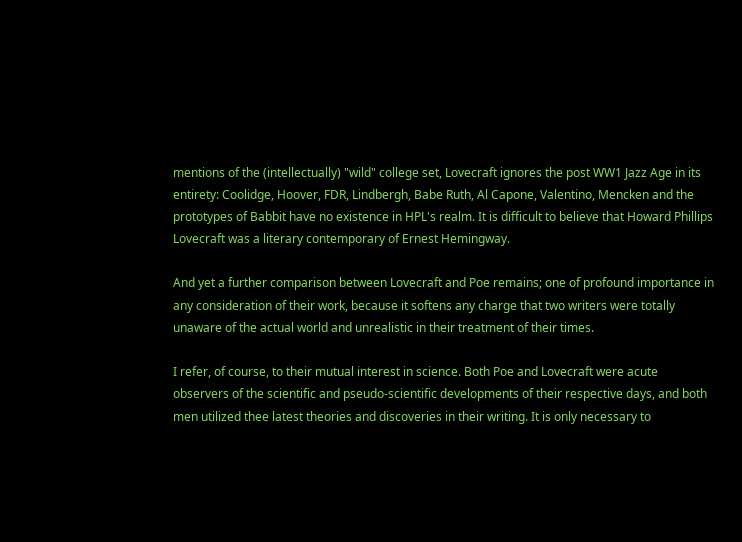mentions of the (intellectually) "wild" college set, Lovecraft ignores the post WW1 Jazz Age in its entirety: Coolidge, Hoover, FDR, Lindbergh, Babe Ruth, Al Capone, Valentino, Mencken and the prototypes of Babbit have no existence in HPL's realm. It is difficult to believe that Howard Phillips Lovecraft was a literary contemporary of Ernest Hemingway.

And yet a further comparison between Lovecraft and Poe remains; one of profound importance in any consideration of their work, because it softens any charge that two writers were totally unaware of the actual world and unrealistic in their treatment of their times.

I refer, of course, to their mutual interest in science. Both Poe and Lovecraft were acute observers of the scientific and pseudo-scientific developments of their respective days, and both men utilized thee latest theories and discoveries in their writing. It is only necessary to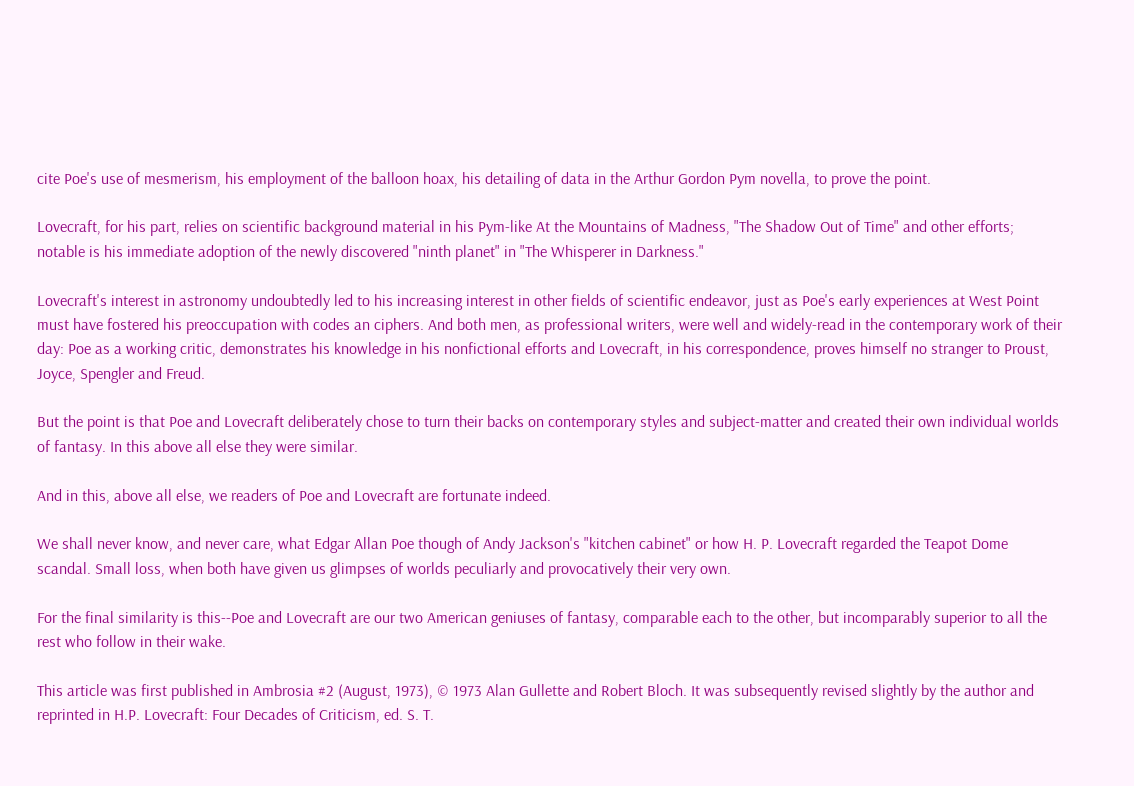cite Poe's use of mesmerism, his employment of the balloon hoax, his detailing of data in the Arthur Gordon Pym novella, to prove the point.

Lovecraft, for his part, relies on scientific background material in his Pym-like At the Mountains of Madness, "The Shadow Out of Time" and other efforts; notable is his immediate adoption of the newly discovered "ninth planet" in "The Whisperer in Darkness."

Lovecraft's interest in astronomy undoubtedly led to his increasing interest in other fields of scientific endeavor, just as Poe's early experiences at West Point must have fostered his preoccupation with codes an ciphers. And both men, as professional writers, were well and widely-read in the contemporary work of their day: Poe as a working critic, demonstrates his knowledge in his nonfictional efforts and Lovecraft, in his correspondence, proves himself no stranger to Proust, Joyce, Spengler and Freud.

But the point is that Poe and Lovecraft deliberately chose to turn their backs on contemporary styles and subject-matter and created their own individual worlds of fantasy. In this above all else they were similar.

And in this, above all else, we readers of Poe and Lovecraft are fortunate indeed.

We shall never know, and never care, what Edgar Allan Poe though of Andy Jackson's "kitchen cabinet" or how H. P. Lovecraft regarded the Teapot Dome scandal. Small loss, when both have given us glimpses of worlds peculiarly and provocatively their very own.

For the final similarity is this--Poe and Lovecraft are our two American geniuses of fantasy, comparable each to the other, but incomparably superior to all the rest who follow in their wake.

This article was first published in Ambrosia #2 (August, 1973), © 1973 Alan Gullette and Robert Bloch. It was subsequently revised slightly by the author and reprinted in H.P. Lovecraft: Four Decades of Criticism, ed. S. T.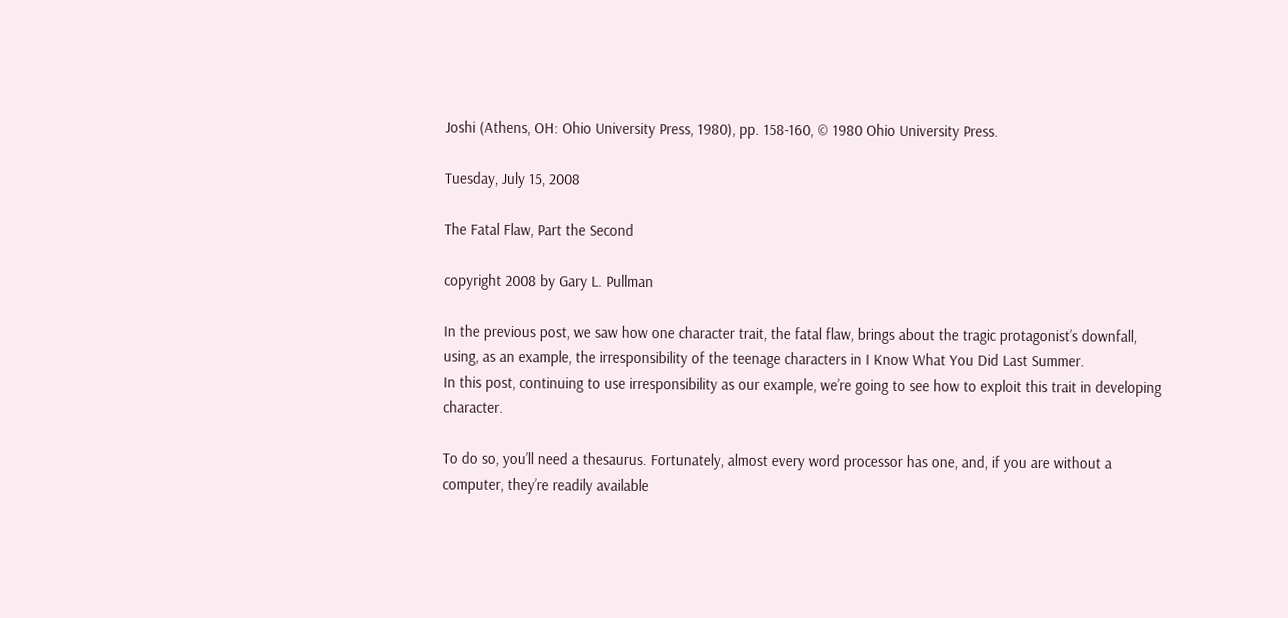Joshi (Athens, OH: Ohio University Press, 1980), pp. 158-160, © 1980 Ohio University Press.

Tuesday, July 15, 2008

The Fatal Flaw, Part the Second

copyright 2008 by Gary L. Pullman

In the previous post, we saw how one character trait, the fatal flaw, brings about the tragic protagonist’s downfall, using, as an example, the irresponsibility of the teenage characters in I Know What You Did Last Summer.
In this post, continuing to use irresponsibility as our example, we’re going to see how to exploit this trait in developing character.

To do so, you’ll need a thesaurus. Fortunately, almost every word processor has one, and, if you are without a computer, they’re readily available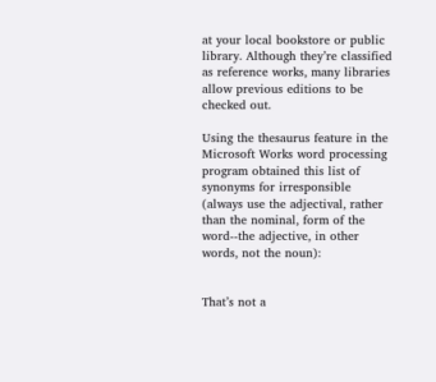at your local bookstore or public library. Although they’re classified as reference works, many libraries allow previous editions to be checked out.

Using the thesaurus feature in the Microsoft Works word processing program obtained this list of synonyms for irresponsible (always use the adjectival, rather than the nominal, form of the word--the adjective, in other words, not the noun):


That’s not a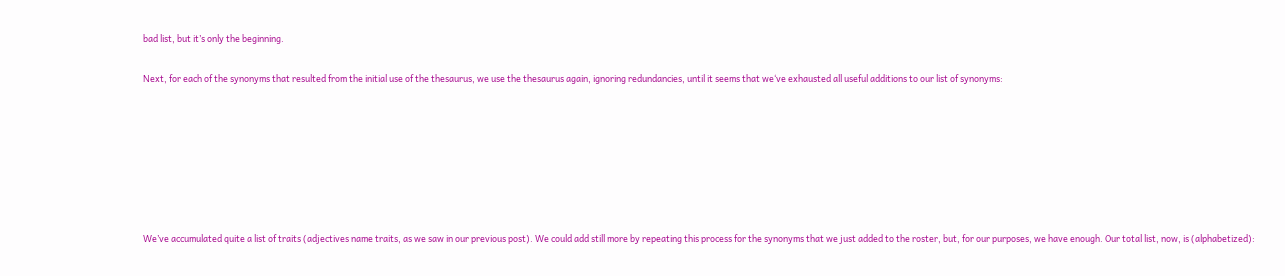bad list, but it’s only the beginning.

Next, for each of the synonyms that resulted from the initial use of the thesaurus, we use the thesaurus again, ignoring redundancies, until it seems that we‘ve exhausted all useful additions to our list of synonyms:







We’ve accumulated quite a list of traits (adjectives name traits, as we saw in our previous post). We could add still more by repeating this process for the synonyms that we just added to the roster, but, for our purposes, we have enough. Our total list, now, is (alphabetized):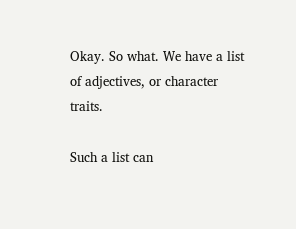Okay. So what. We have a list of adjectives, or character traits.

Such a list can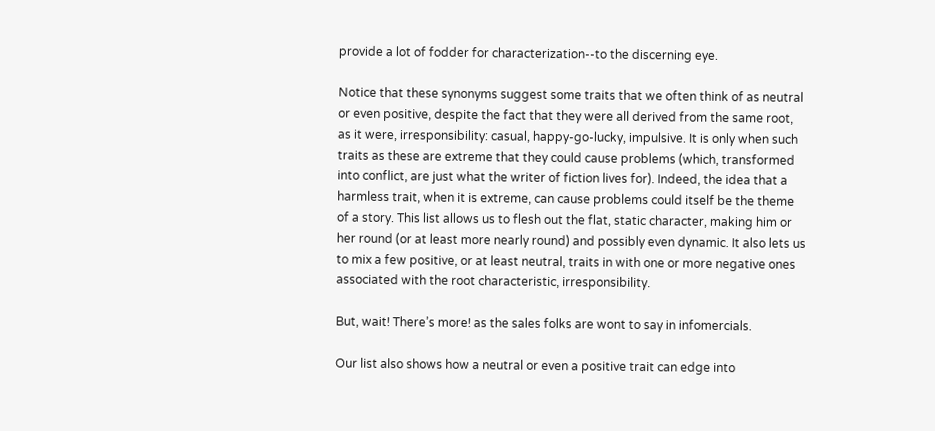provide a lot of fodder for characterization--to the discerning eye.

Notice that these synonyms suggest some traits that we often think of as neutral or even positive, despite the fact that they were all derived from the same root, as it were, irresponsibility: casual, happy-go-lucky, impulsive. It is only when such traits as these are extreme that they could cause problems (which, transformed into conflict, are just what the writer of fiction lives for). Indeed, the idea that a harmless trait, when it is extreme, can cause problems could itself be the theme of a story. This list allows us to flesh out the flat, static character, making him or her round (or at least more nearly round) and possibly even dynamic. It also lets us to mix a few positive, or at least neutral, traits in with one or more negative ones associated with the root characteristic, irresponsibility.

But, wait! There’s more! as the sales folks are wont to say in infomercials.

Our list also shows how a neutral or even a positive trait can edge into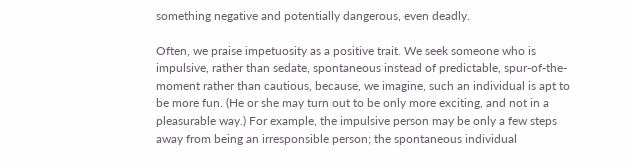something negative and potentially dangerous, even deadly.

Often, we praise impetuosity as a positive trait. We seek someone who is impulsive, rather than sedate, spontaneous instead of predictable, spur-of-the-moment rather than cautious, because, we imagine, such an individual is apt to be more fun. (He or she may turn out to be only more exciting, and not in a pleasurable way.) For example, the impulsive person may be only a few steps away from being an irresponsible person; the spontaneous individual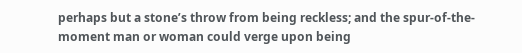perhaps but a stone’s throw from being reckless; and the spur-of-the-moment man or woman could verge upon being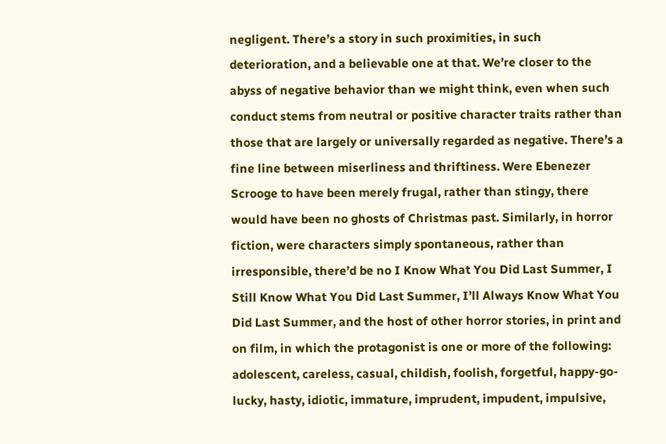negligent. There’s a story in such proximities, in such deterioration, and a believable one at that. We’re closer to the abyss of negative behavior than we might think, even when such conduct stems from neutral or positive character traits rather than those that are largely or universally regarded as negative. There’s a fine line between miserliness and thriftiness. Were Ebenezer Scrooge to have been merely frugal, rather than stingy, there would have been no ghosts of Christmas past. Similarly, in horror fiction, were characters simply spontaneous, rather than irresponsible, there’d be no I Know What You Did Last Summer, I Still Know What You Did Last Summer, I’ll Always Know What You Did Last Summer, and the host of other horror stories, in print and on film, in which the protagonist is one or more of the following: adolescent, careless, casual, childish, foolish, forgetful, happy-go-lucky, hasty, idiotic, immature, imprudent, impudent, impulsive,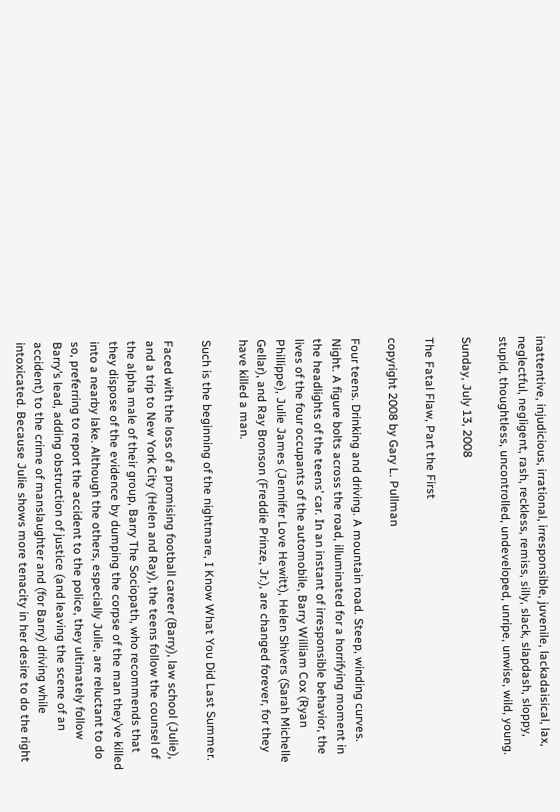inattentive, injudicious, irrational, irresponsible, juvenile, lackadaisical, lax, neglectful, negligent, rash, reckless, remiss, silly, slack, slapdash, sloppy, stupid, thoughtless, uncontrolled, undeveloped, unripe, unwise, wild, young.

Sunday, July 13, 2008

The Fatal Flaw, Part the First

copyright 2008 by Gary L. Pullman

Four teens. Drinking and driving. A mountain road. Steep, winding curves. Night. A figure bolts across the road, illuminated for a horrifying moment in the headlights of the teens’ car. In an instant of irresponsible behavior, the lives of the four occupants of the automobile, Barry William Cox (Ryan Phillippe), Julie James (Jennifer Love Hewitt), Helen Shivers (Sarah Michelle Gellar), and Ray Bronson (Freddie Prinze, Jr.), are changed forever, for they have killed a man.

Such is the beginning of the nightmare, I Know What You Did Last Summer.

Faced with the loss of a promising football career (Barry), law school (Julie), and a trip to New York City (Helen and Ray), the teens follow the counsel of the alpha male of their group, Barry The Sociopath, who recommends that they dispose of the evidence by dumping the corpse of the man they’ve killed into a nearby lake. Although the others, especially Julie, are reluctant to do so, preferring to report the accident to the police, they ultimately follow Barry’s lead, adding obstruction of justice (and leaving the scene of an accident) to the crime of manslaughter and (for Barry) driving while intoxicated. Because Julie shows more tenacity in her desire to do the right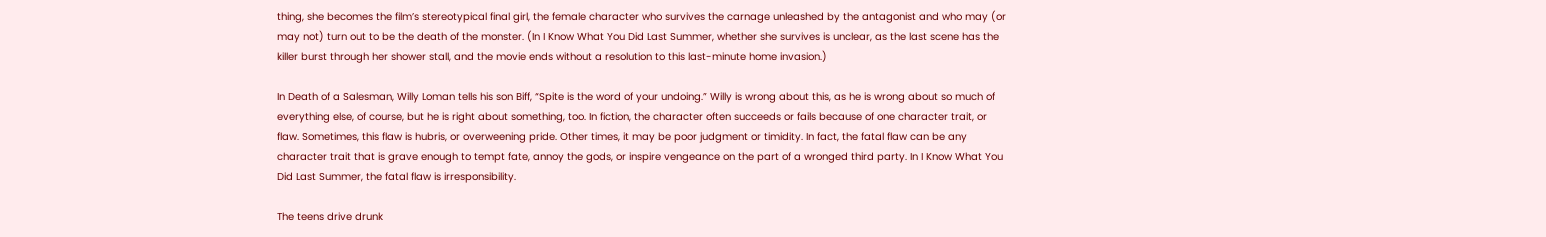thing, she becomes the film’s stereotypical final girl, the female character who survives the carnage unleashed by the antagonist and who may (or may not) turn out to be the death of the monster. (In I Know What You Did Last Summer, whether she survives is unclear, as the last scene has the killer burst through her shower stall, and the movie ends without a resolution to this last-minute home invasion.)

In Death of a Salesman, Willy Loman tells his son Biff, “Spite is the word of your undoing.” Willy is wrong about this, as he is wrong about so much of everything else, of course, but he is right about something, too. In fiction, the character often succeeds or fails because of one character trait, or flaw. Sometimes, this flaw is hubris, or overweening pride. Other times, it may be poor judgment or timidity. In fact, the fatal flaw can be any character trait that is grave enough to tempt fate, annoy the gods, or inspire vengeance on the part of a wronged third party. In I Know What You Did Last Summer, the fatal flaw is irresponsibility.

The teens drive drunk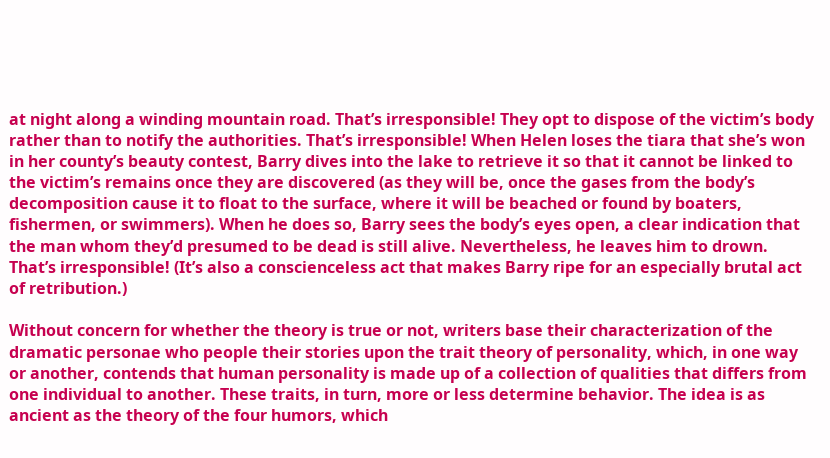at night along a winding mountain road. That’s irresponsible! They opt to dispose of the victim’s body rather than to notify the authorities. That’s irresponsible! When Helen loses the tiara that she’s won in her county’s beauty contest, Barry dives into the lake to retrieve it so that it cannot be linked to the victim’s remains once they are discovered (as they will be, once the gases from the body’s decomposition cause it to float to the surface, where it will be beached or found by boaters, fishermen, or swimmers). When he does so, Barry sees the body’s eyes open, a clear indication that the man whom they’d presumed to be dead is still alive. Nevertheless, he leaves him to drown. That’s irresponsible! (It’s also a conscienceless act that makes Barry ripe for an especially brutal act of retribution.)

Without concern for whether the theory is true or not, writers base their characterization of the dramatic personae who people their stories upon the trait theory of personality, which, in one way or another, contends that human personality is made up of a collection of qualities that differs from one individual to another. These traits, in turn, more or less determine behavior. The idea is as ancient as the theory of the four humors, which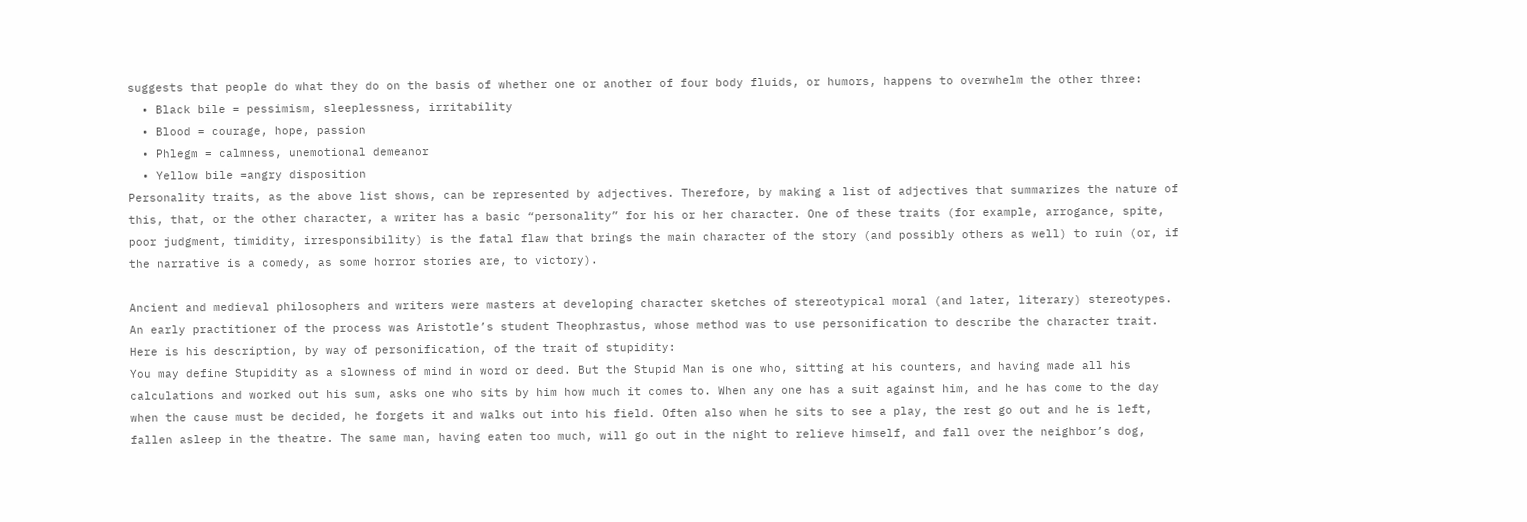suggests that people do what they do on the basis of whether one or another of four body fluids, or humors, happens to overwhelm the other three:
  • Black bile = pessimism, sleeplessness, irritability
  • Blood = courage, hope, passion
  • Phlegm = calmness, unemotional demeanor
  • Yellow bile =angry disposition
Personality traits, as the above list shows, can be represented by adjectives. Therefore, by making a list of adjectives that summarizes the nature of this, that, or the other character, a writer has a basic “personality” for his or her character. One of these traits (for example, arrogance, spite, poor judgment, timidity, irresponsibility) is the fatal flaw that brings the main character of the story (and possibly others as well) to ruin (or, if the narrative is a comedy, as some horror stories are, to victory).

Ancient and medieval philosophers and writers were masters at developing character sketches of stereotypical moral (and later, literary) stereotypes. An early practitioner of the process was Aristotle’s student Theophrastus, whose method was to use personification to describe the character trait. Here is his description, by way of personification, of the trait of stupidity:
You may define Stupidity as a slowness of mind in word or deed. But the Stupid Man is one who, sitting at his counters, and having made all his calculations and worked out his sum, asks one who sits by him how much it comes to. When any one has a suit against him, and he has come to the day when the cause must be decided, he forgets it and walks out into his field. Often also when he sits to see a play, the rest go out and he is left, fallen asleep in the theatre. The same man, having eaten too much, will go out in the night to relieve himself, and fall over the neighbor’s dog,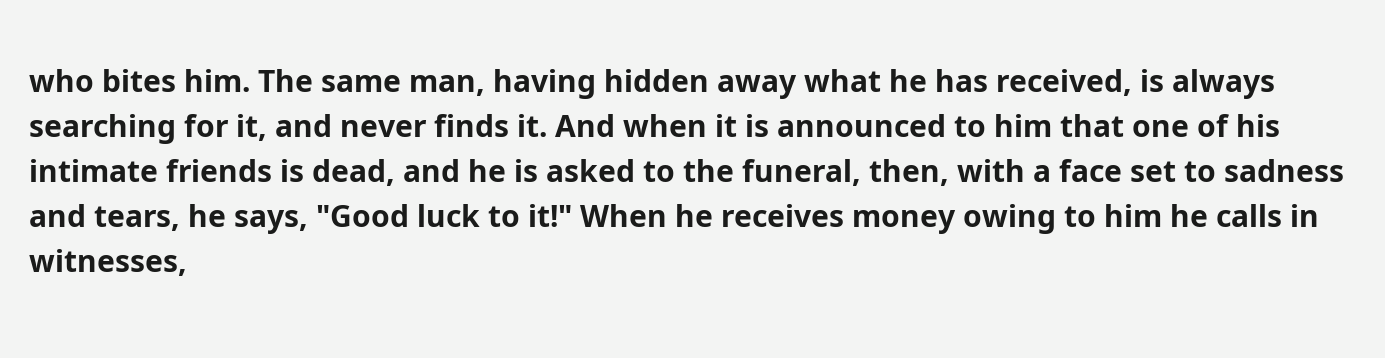who bites him. The same man, having hidden away what he has received, is always searching for it, and never finds it. And when it is announced to him that one of his intimate friends is dead, and he is asked to the funeral, then, with a face set to sadness and tears, he says, "Good luck to it!" When he receives money owing to him he calls in witnesses,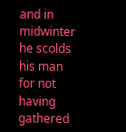and in midwinter he scolds his man for not having gathered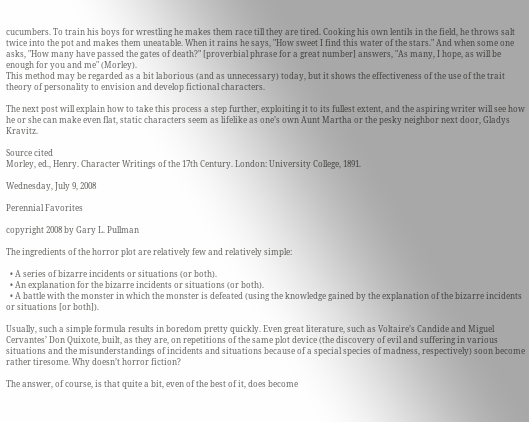cucumbers. To train his boys for wrestling he makes them race till they are tired. Cooking his own lentils in the field, he throws salt twice into the pot and makes them uneatable. When it rains he says, "How sweet I find this water of the stars." And when some one asks, "How many have passed the gates of death?" [proverbial phrase for a great number] answers, "As many, I hope, as will be enough for you and me" (Morley).
This method may be regarded as a bit laborious (and as unnecessary) today, but it shows the effectiveness of the use of the trait theory of personality to envision and develop fictional characters.

The next post will explain how to take this process a step further, exploiting it to its fullest extent, and the aspiring writer will see how he or she can make even flat, static characters seem as lifelike as one’s own Aunt Martha or the pesky neighbor next door, Gladys Kravitz.

Source cited
Morley, ed., Henry. Character Writings of the 17th Century. London: University College, 1891.

Wednesday, July 9, 2008

Perennial Favorites

copyright 2008 by Gary L. Pullman

The ingredients of the horror plot are relatively few and relatively simple:

  • A series of bizarre incidents or situations (or both).
  • An explanation for the bizarre incidents or situations (or both).
  • A battle with the monster in which the monster is defeated (using the knowledge gained by the explanation of the bizarre incidents or situations [or both]).

Usually, such a simple formula results in boredom pretty quickly. Even great literature, such as Voltaire’s Candide and Miguel Cervantes’ Don Quixote, built, as they are, on repetitions of the same plot device (the discovery of evil and suffering in various situations and the misunderstandings of incidents and situations because of a special species of madness, respectively) soon become rather tiresome. Why doesn’t horror fiction?

The answer, of course, is that quite a bit, even of the best of it, does become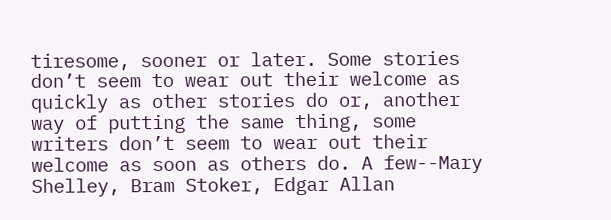tiresome, sooner or later. Some stories don’t seem to wear out their welcome as quickly as other stories do or, another way of putting the same thing, some writers don’t seem to wear out their welcome as soon as others do. A few--Mary Shelley, Bram Stoker, Edgar Allan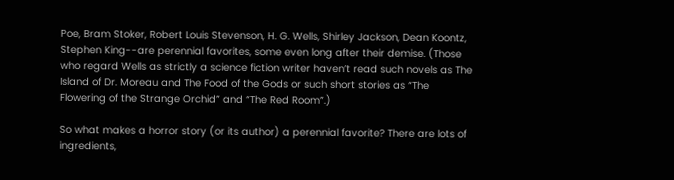Poe, Bram Stoker, Robert Louis Stevenson, H. G. Wells, Shirley Jackson, Dean Koontz, Stephen King--are perennial favorites, some even long after their demise. (Those who regard Wells as strictly a science fiction writer haven’t read such novels as The Island of Dr. Moreau and The Food of the Gods or such short stories as “The Flowering of the Strange Orchid” and “The Red Room”.)

So what makes a horror story (or its author) a perennial favorite? There are lots of ingredients,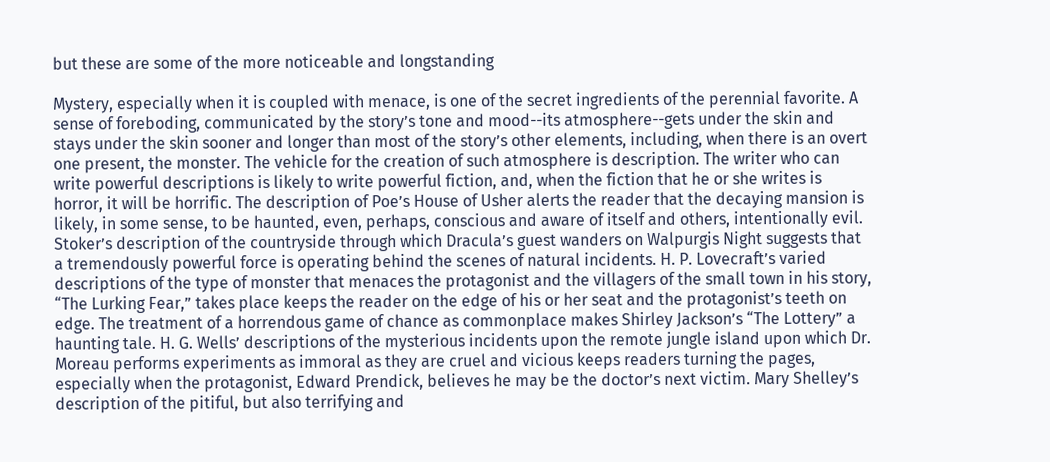but these are some of the more noticeable and longstanding

Mystery, especially when it is coupled with menace, is one of the secret ingredients of the perennial favorite. A sense of foreboding, communicated by the story’s tone and mood--its atmosphere--gets under the skin and stays under the skin sooner and longer than most of the story’s other elements, including, when there is an overt one present, the monster. The vehicle for the creation of such atmosphere is description. The writer who can write powerful descriptions is likely to write powerful fiction, and, when the fiction that he or she writes is horror, it will be horrific. The description of Poe’s House of Usher alerts the reader that the decaying mansion is likely, in some sense, to be haunted, even, perhaps, conscious and aware of itself and others, intentionally evil. Stoker’s description of the countryside through which Dracula’s guest wanders on Walpurgis Night suggests that a tremendously powerful force is operating behind the scenes of natural incidents. H. P. Lovecraft’s varied descriptions of the type of monster that menaces the protagonist and the villagers of the small town in his story, “The Lurking Fear,” takes place keeps the reader on the edge of his or her seat and the protagonist’s teeth on edge. The treatment of a horrendous game of chance as commonplace makes Shirley Jackson’s “The Lottery” a haunting tale. H. G. Wells’ descriptions of the mysterious incidents upon the remote jungle island upon which Dr. Moreau performs experiments as immoral as they are cruel and vicious keeps readers turning the pages, especially when the protagonist, Edward Prendick, believes he may be the doctor’s next victim. Mary Shelley’s description of the pitiful, but also terrifying and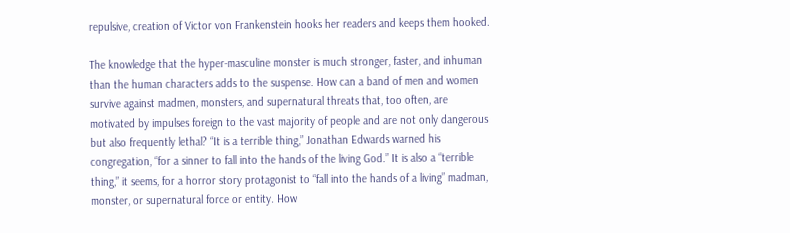repulsive, creation of Victor von Frankenstein hooks her readers and keeps them hooked.

The knowledge that the hyper-masculine monster is much stronger, faster, and inhuman than the human characters adds to the suspense. How can a band of men and women survive against madmen, monsters, and supernatural threats that, too often, are motivated by impulses foreign to the vast majority of people and are not only dangerous but also frequently lethal? “It is a terrible thing,” Jonathan Edwards warned his congregation, “for a sinner to fall into the hands of the living God.” It is also a “terrible thing,” it seems, for a horror story protagonist to “fall into the hands of a living” madman, monster, or supernatural force or entity. How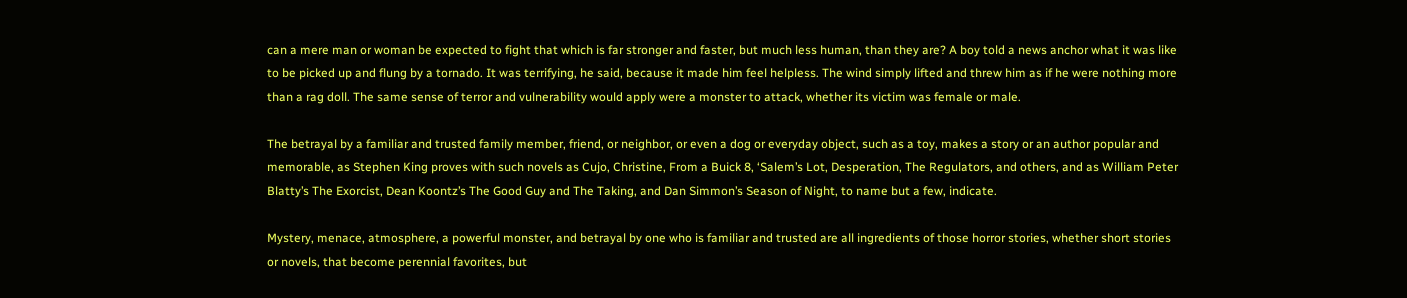can a mere man or woman be expected to fight that which is far stronger and faster, but much less human, than they are? A boy told a news anchor what it was like to be picked up and flung by a tornado. It was terrifying, he said, because it made him feel helpless. The wind simply lifted and threw him as if he were nothing more than a rag doll. The same sense of terror and vulnerability would apply were a monster to attack, whether its victim was female or male.

The betrayal by a familiar and trusted family member, friend, or neighbor, or even a dog or everyday object, such as a toy, makes a story or an author popular and memorable, as Stephen King proves with such novels as Cujo, Christine, From a Buick 8, ‘Salem’s Lot, Desperation, The Regulators, and others, and as William Peter Blatty’s The Exorcist, Dean Koontz’s The Good Guy and The Taking, and Dan Simmon’s Season of Night, to name but a few, indicate.

Mystery, menace, atmosphere, a powerful monster, and betrayal by one who is familiar and trusted are all ingredients of those horror stories, whether short stories or novels, that become perennial favorites, but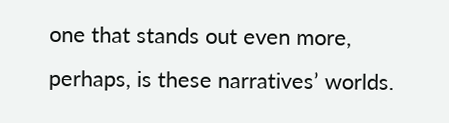one that stands out even more, perhaps, is these narratives’ worlds.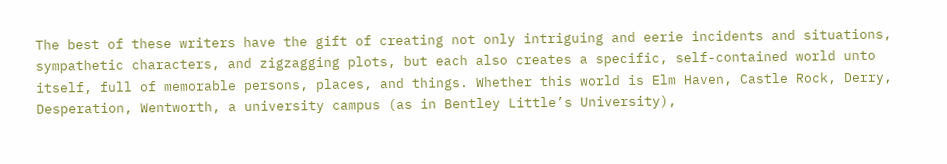The best of these writers have the gift of creating not only intriguing and eerie incidents and situations, sympathetic characters, and zigzagging plots, but each also creates a specific, self-contained world unto itself, full of memorable persons, places, and things. Whether this world is Elm Haven, Castle Rock, Derry, Desperation, Wentworth, a university campus (as in Bentley Little’s University),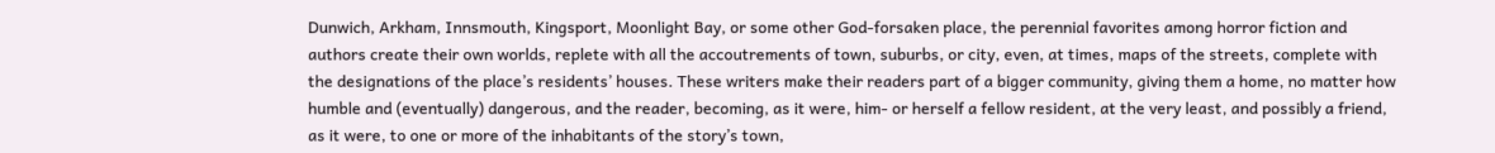Dunwich, Arkham, Innsmouth, Kingsport, Moonlight Bay, or some other God-forsaken place, the perennial favorites among horror fiction and authors create their own worlds, replete with all the accoutrements of town, suburbs, or city, even, at times, maps of the streets, complete with the designations of the place’s residents’ houses. These writers make their readers part of a bigger community, giving them a home, no matter how humble and (eventually) dangerous, and the reader, becoming, as it were, him- or herself a fellow resident, at the very least, and possibly a friend, as it were, to one or more of the inhabitants of the story’s town,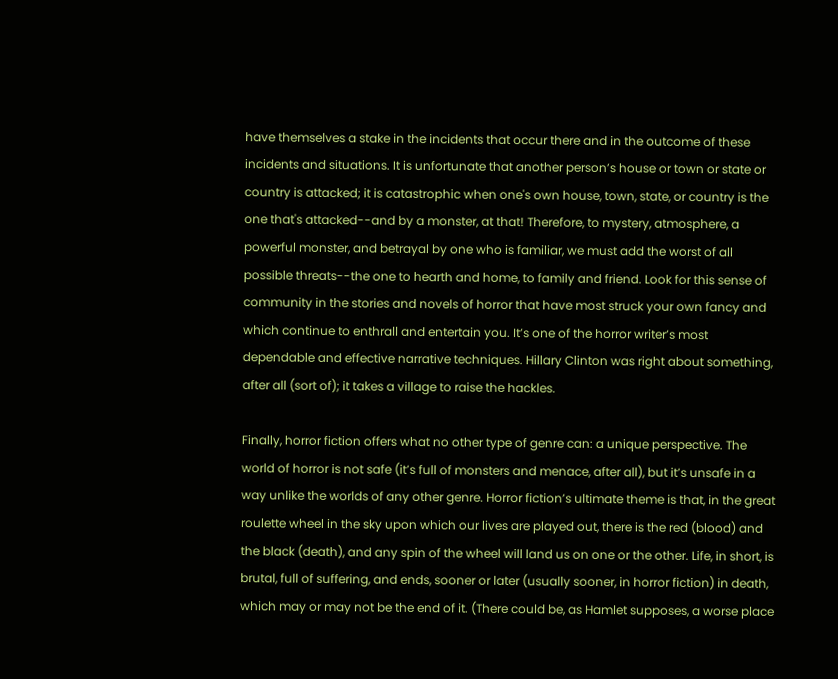have themselves a stake in the incidents that occur there and in the outcome of these incidents and situations. It is unfortunate that another person’s house or town or state or country is attacked; it is catastrophic when one's own house, town, state, or country is the one that's attacked--and by a monster, at that! Therefore, to mystery, atmosphere, a powerful monster, and betrayal by one who is familiar, we must add the worst of all possible threats--the one to hearth and home, to family and friend. Look for this sense of community in the stories and novels of horror that have most struck your own fancy and which continue to enthrall and entertain you. It’s one of the horror writer’s most dependable and effective narrative techniques. Hillary Clinton was right about something, after all (sort of); it takes a village to raise the hackles.

Finally, horror fiction offers what no other type of genre can: a unique perspective. The world of horror is not safe (it’s full of monsters and menace, after all), but it’s unsafe in a way unlike the worlds of any other genre. Horror fiction’s ultimate theme is that, in the great roulette wheel in the sky upon which our lives are played out, there is the red (blood) and the black (death), and any spin of the wheel will land us on one or the other. Life, in short, is brutal, full of suffering, and ends, sooner or later (usually sooner, in horror fiction) in death, which may or may not be the end of it. (There could be, as Hamlet supposes, a worse place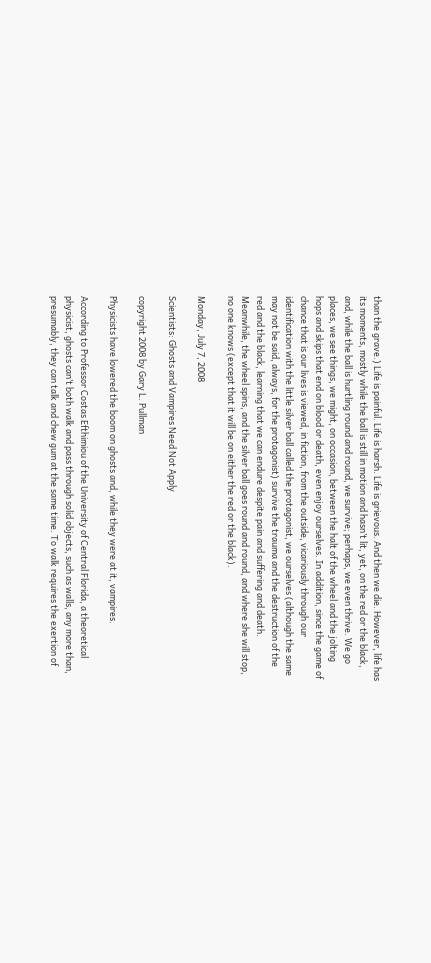than the grave.) Life is painful. Life is harsh. Life is grievous. And then we die. However, life has its moments, mostly while the ball is still in motion and hasn’t lit, yet, on the red or the black, and, while the ball is hurtling round and round, we survive; perhaps, we even thrive. We go places, we see things, we might, on occasion, between the halt of the wheel and the jolting hops and skips that end on blood or death, even enjoy ourselves. In addition, since the game of chance that is our lives is viewed, in fiction, from the outside, vicariously through our identification with the little silver ball called the protagonist, we ourselves (although the same may not be said, always, for the protagonist) survive the trauma and the destruction of the red and the black, learning that we can endure despite pain and suffering and death. Meanwhile, the wheel spins, and the silver ball goes round and round, and where she will stop, no one knows (except that it will be on either the red or the black).

Monday, July 7, 2008

Scientists: Ghosts and Vampires Need Not Apply

copyright 2008 by Gary L. Pullman

Physicists have lowered the boom on ghosts and, while they were at it, vampires.

According to Professor Costas Efthimiou of the University of Central Florida, a theoretical physicist, ghosts can’t both walk and pass through solid objects, such as walls, any more than, presumably, they can talk and chew gum at the same time. To walk requires the exertion of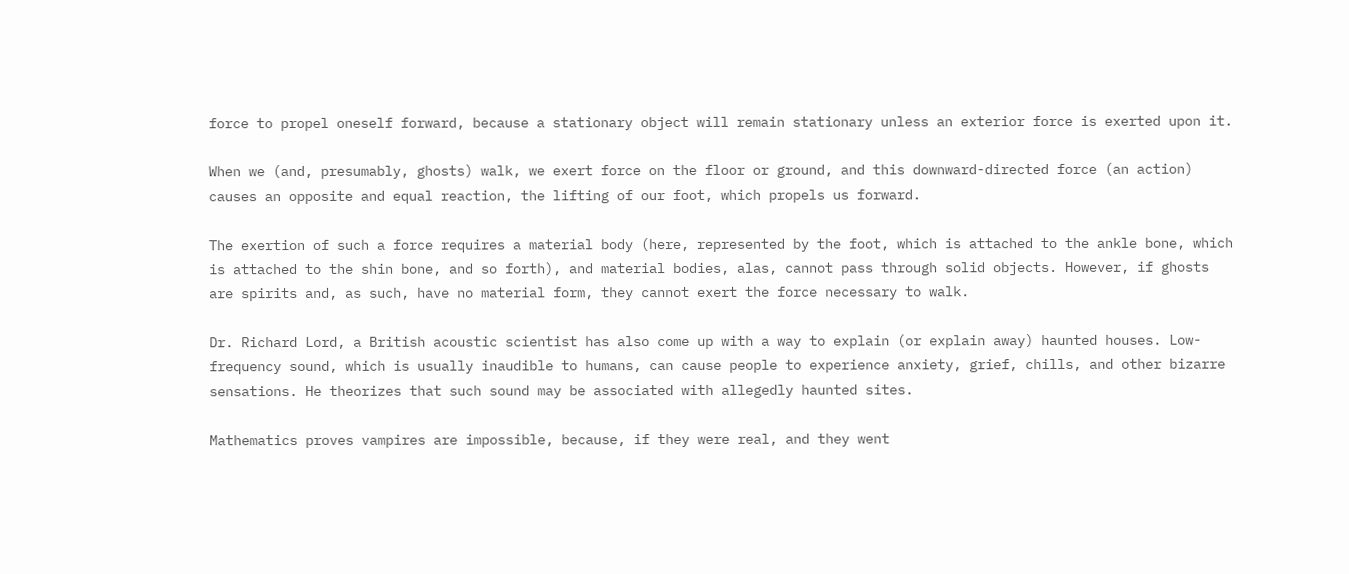force to propel oneself forward, because a stationary object will remain stationary unless an exterior force is exerted upon it.

When we (and, presumably, ghosts) walk, we exert force on the floor or ground, and this downward-directed force (an action) causes an opposite and equal reaction, the lifting of our foot, which propels us forward.

The exertion of such a force requires a material body (here, represented by the foot, which is attached to the ankle bone, which is attached to the shin bone, and so forth), and material bodies, alas, cannot pass through solid objects. However, if ghosts are spirits and, as such, have no material form, they cannot exert the force necessary to walk.

Dr. Richard Lord, a British acoustic scientist has also come up with a way to explain (or explain away) haunted houses. Low-frequency sound, which is usually inaudible to humans, can cause people to experience anxiety, grief, chills, and other bizarre sensations. He theorizes that such sound may be associated with allegedly haunted sites.

Mathematics proves vampires are impossible, because, if they were real, and they went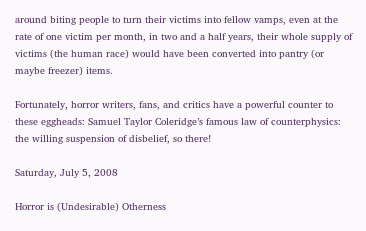around biting people to turn their victims into fellow vamps, even at the rate of one victim per month, in two and a half years, their whole supply of victims (the human race) would have been converted into pantry (or maybe freezer) items.

Fortunately, horror writers, fans, and critics have a powerful counter to these eggheads: Samuel Taylor Coleridge’s famous law of counterphysics: the willing suspension of disbelief, so there!

Saturday, July 5, 2008

Horror is (Undesirable) Otherness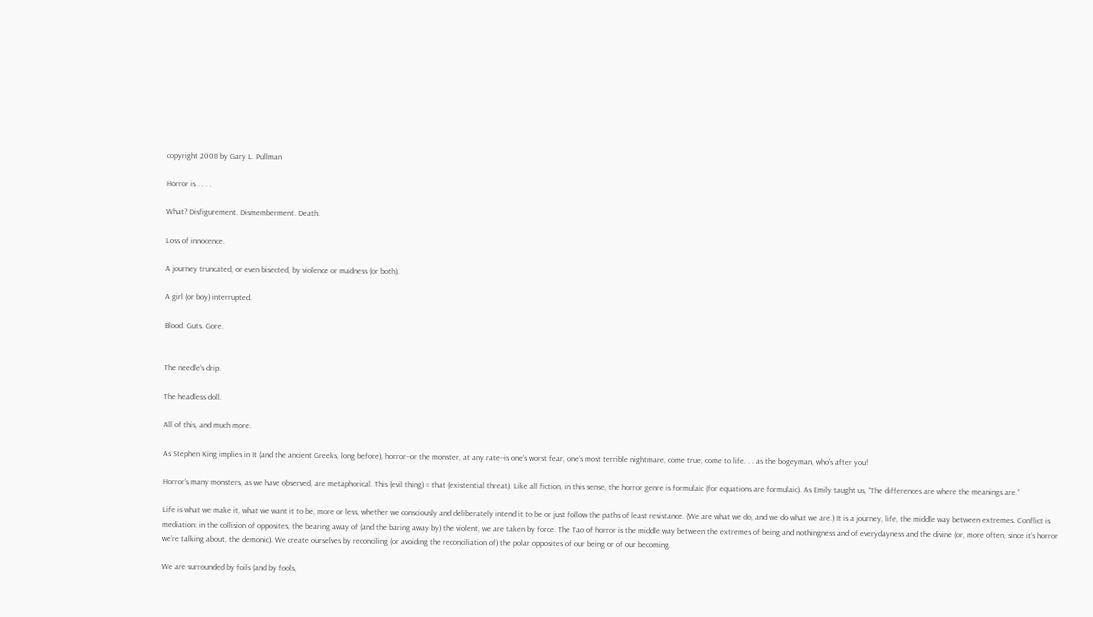copyright 2008 by Gary L. Pullman

Horror is . . . .

What? Disfigurement. Dismemberment. Death.

Loss of innocence.

A journey truncated, or even bisected, by violence or madness (or both).

A girl (or boy) interrupted.

Blood. Guts. Gore.


The needle’s drip.

The headless doll.

All of this, and much more.

As Stephen King implies in It (and the ancient Greeks, long before), horror--or the monster, at any rate--is one’s worst fear, one’s most terrible nightmare, come true, come to life. . . as the bogeyman, who’s after you!

Horror’s many monsters, as we have observed, are metaphorical. This (evil thing) = that (existential threat). Like all fiction, in this sense, the horror genre is formulaic (for equations are formulaic). As Emily taught us, “The differences are where the meanings are.”

Life is what we make it, what we want it to be, more or less, whether we consciously and deliberately intend it to be or just follow the paths of least resistance. (We are what we do, and we do what we are.) It is a journey, life, the middle way between extremes. Conflict is mediation: in the collision of opposites, the bearing away of (and the baring away by) the violent, we are taken by force. The Tao of horror is the middle way between the extremes of being and nothingness and of everydayness and the divine (or, more often, since it’s horror we’re talking about, the demonic). We create ourselves by reconciling (or avoiding the reconciliation of) the polar opposites of our being or of our becoming.

We are surrounded by foils (and by fools,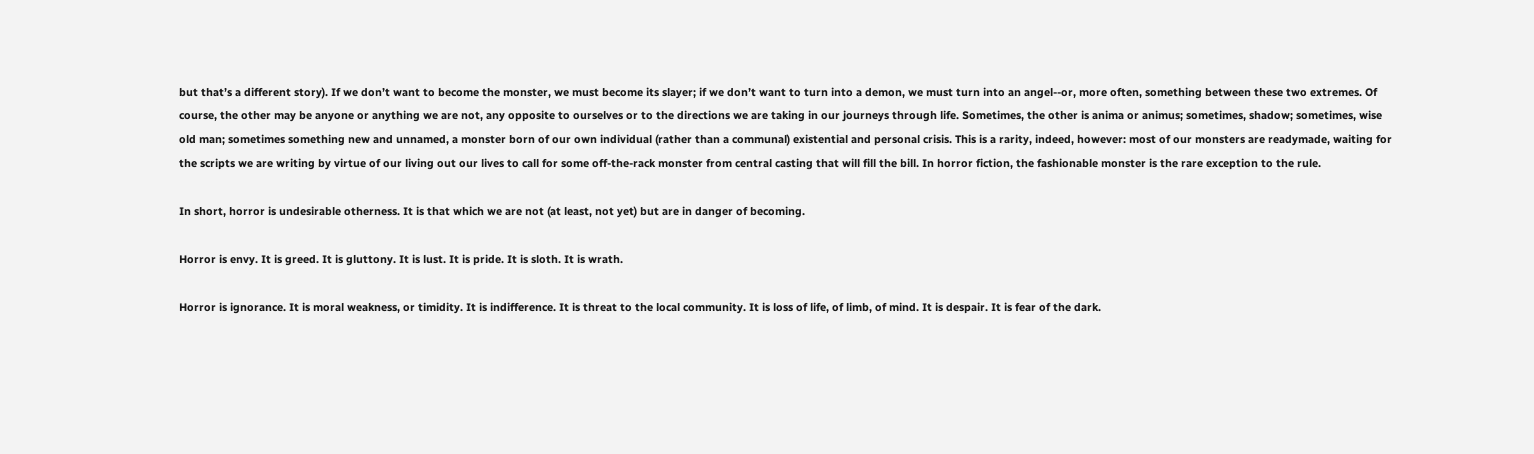but that’s a different story). If we don’t want to become the monster, we must become its slayer; if we don’t want to turn into a demon, we must turn into an angel--or, more often, something between these two extremes. Of course, the other may be anyone or anything we are not, any opposite to ourselves or to the directions we are taking in our journeys through life. Sometimes, the other is anima or animus; sometimes, shadow; sometimes, wise old man; sometimes something new and unnamed, a monster born of our own individual (rather than a communal) existential and personal crisis. This is a rarity, indeed, however: most of our monsters are readymade, waiting for the scripts we are writing by virtue of our living out our lives to call for some off-the-rack monster from central casting that will fill the bill. In horror fiction, the fashionable monster is the rare exception to the rule.

In short, horror is undesirable otherness. It is that which we are not (at least, not yet) but are in danger of becoming.

Horror is envy. It is greed. It is gluttony. It is lust. It is pride. It is sloth. It is wrath.

Horror is ignorance. It is moral weakness, or timidity. It is indifference. It is threat to the local community. It is loss of life, of limb, of mind. It is despair. It is fear of the dark.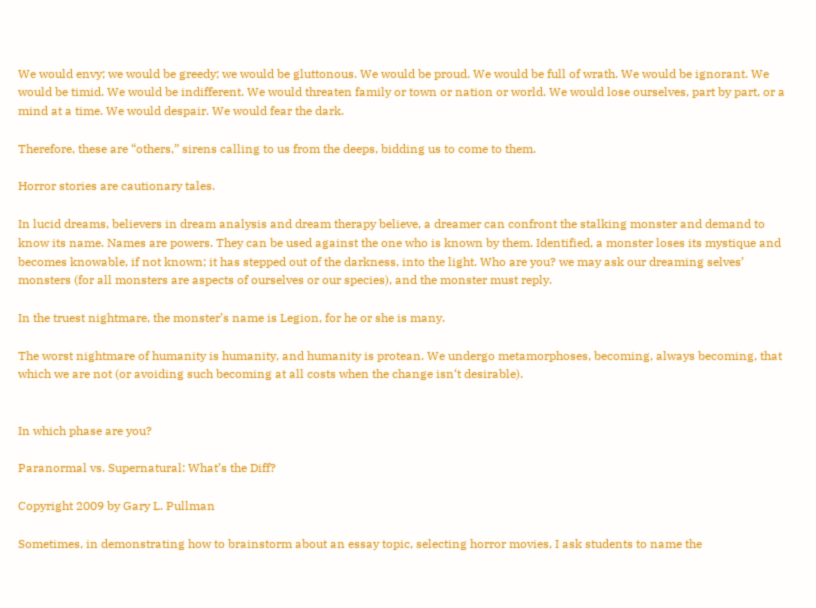We would envy; we would be greedy; we would be gluttonous. We would be proud. We would be full of wrath. We would be ignorant. We would be timid. We would be indifferent. We would threaten family or town or nation or world. We would lose ourselves, part by part, or a mind at a time. We would despair. We would fear the dark.

Therefore, these are “others,” sirens calling to us from the deeps, bidding us to come to them.

Horror stories are cautionary tales.

In lucid dreams, believers in dream analysis and dream therapy believe, a dreamer can confront the stalking monster and demand to know its name. Names are powers. They can be used against the one who is known by them. Identified, a monster loses its mystique and becomes knowable, if not known; it has stepped out of the darkness, into the light. Who are you? we may ask our dreaming selves’ monsters (for all monsters are aspects of ourselves or our species), and the monster must reply.

In the truest nightmare, the monster’s name is Legion, for he or she is many.

The worst nightmare of humanity is humanity, and humanity is protean. We undergo metamorphoses, becoming, always becoming, that which we are not (or avoiding such becoming at all costs when the change isn‘t desirable).


In which phase are you?

Paranormal vs. Supernatural: What’s the Diff?

Copyright 2009 by Gary L. Pullman

Sometimes, in demonstrating how to brainstorm about an essay topic, selecting horror movies, I ask students to name the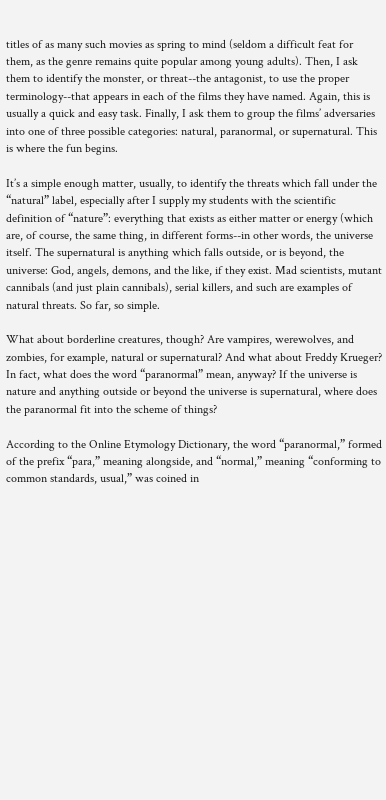titles of as many such movies as spring to mind (seldom a difficult feat for them, as the genre remains quite popular among young adults). Then, I ask them to identify the monster, or threat--the antagonist, to use the proper terminology--that appears in each of the films they have named. Again, this is usually a quick and easy task. Finally, I ask them to group the films’ adversaries into one of three possible categories: natural, paranormal, or supernatural. This is where the fun begins.

It’s a simple enough matter, usually, to identify the threats which fall under the “natural” label, especially after I supply my students with the scientific definition of “nature”: everything that exists as either matter or energy (which are, of course, the same thing, in different forms--in other words, the universe itself. The supernatural is anything which falls outside, or is beyond, the universe: God, angels, demons, and the like, if they exist. Mad scientists, mutant cannibals (and just plain cannibals), serial killers, and such are examples of natural threats. So far, so simple.

What about borderline creatures, though? Are vampires, werewolves, and zombies, for example, natural or supernatural? And what about Freddy Krueger? In fact, what does the word “paranormal” mean, anyway? If the universe is nature and anything outside or beyond the universe is supernatural, where does the paranormal fit into the scheme of things?

According to the Online Etymology Dictionary, the word “paranormal,” formed of the prefix “para,” meaning alongside, and “normal,” meaning “conforming to common standards, usual,” was coined in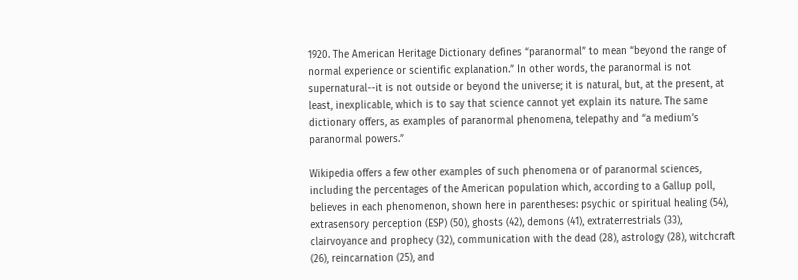1920. The American Heritage Dictionary defines “paranormal” to mean “beyond the range of normal experience or scientific explanation.” In other words, the paranormal is not supernatural--it is not outside or beyond the universe; it is natural, but, at the present, at least, inexplicable, which is to say that science cannot yet explain its nature. The same dictionary offers, as examples of paranormal phenomena, telepathy and “a medium’s paranormal powers.”

Wikipedia offers a few other examples of such phenomena or of paranormal sciences, including the percentages of the American population which, according to a Gallup poll, believes in each phenomenon, shown here in parentheses: psychic or spiritual healing (54), extrasensory perception (ESP) (50), ghosts (42), demons (41), extraterrestrials (33), clairvoyance and prophecy (32), communication with the dead (28), astrology (28), witchcraft (26), reincarnation (25), and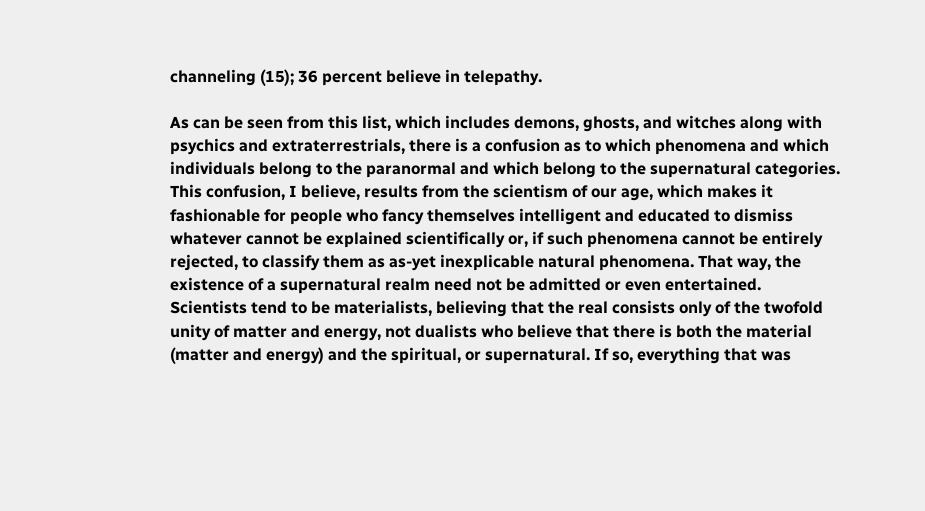channeling (15); 36 percent believe in telepathy.

As can be seen from this list, which includes demons, ghosts, and witches along with psychics and extraterrestrials, there is a confusion as to which phenomena and which individuals belong to the paranormal and which belong to the supernatural categories. This confusion, I believe, results from the scientism of our age, which makes it fashionable for people who fancy themselves intelligent and educated to dismiss whatever cannot be explained scientifically or, if such phenomena cannot be entirely rejected, to classify them as as-yet inexplicable natural phenomena. That way, the existence of a supernatural realm need not be admitted or even entertained. Scientists tend to be materialists, believing that the real consists only of the twofold unity of matter and energy, not dualists who believe that there is both the material (matter and energy) and the spiritual, or supernatural. If so, everything that was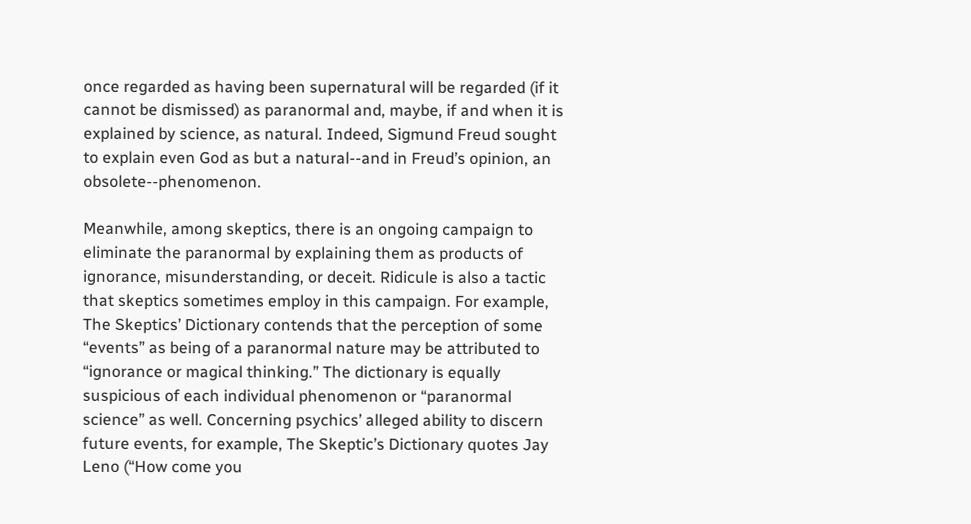once regarded as having been supernatural will be regarded (if it cannot be dismissed) as paranormal and, maybe, if and when it is explained by science, as natural. Indeed, Sigmund Freud sought to explain even God as but a natural--and in Freud’s opinion, an obsolete--phenomenon.

Meanwhile, among skeptics, there is an ongoing campaign to eliminate the paranormal by explaining them as products of ignorance, misunderstanding, or deceit. Ridicule is also a tactic that skeptics sometimes employ in this campaign. For example, The Skeptics’ Dictionary contends that the perception of some “events” as being of a paranormal nature may be attributed to “ignorance or magical thinking.” The dictionary is equally suspicious of each individual phenomenon or “paranormal science” as well. Concerning psychics’ alleged ability to discern future events, for example, The Skeptic’s Dictionary quotes Jay Leno (“How come you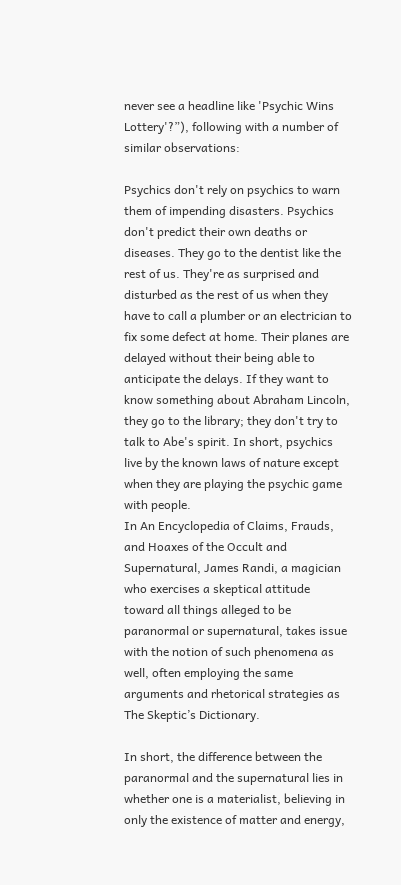never see a headline like 'Psychic Wins Lottery'?”), following with a number of similar observations:

Psychics don't rely on psychics to warn them of impending disasters. Psychics don't predict their own deaths or diseases. They go to the dentist like the rest of us. They're as surprised and disturbed as the rest of us when they have to call a plumber or an electrician to fix some defect at home. Their planes are delayed without their being able to anticipate the delays. If they want to know something about Abraham Lincoln, they go to the library; they don't try to talk to Abe's spirit. In short, psychics live by the known laws of nature except when they are playing the psychic game with people.
In An Encyclopedia of Claims, Frauds, and Hoaxes of the Occult and Supernatural, James Randi, a magician who exercises a skeptical attitude toward all things alleged to be paranormal or supernatural, takes issue with the notion of such phenomena as well, often employing the same arguments and rhetorical strategies as The Skeptic’s Dictionary.

In short, the difference between the paranormal and the supernatural lies in whether one is a materialist, believing in only the existence of matter and energy,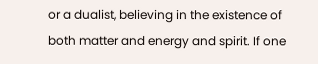or a dualist, believing in the existence of both matter and energy and spirit. If one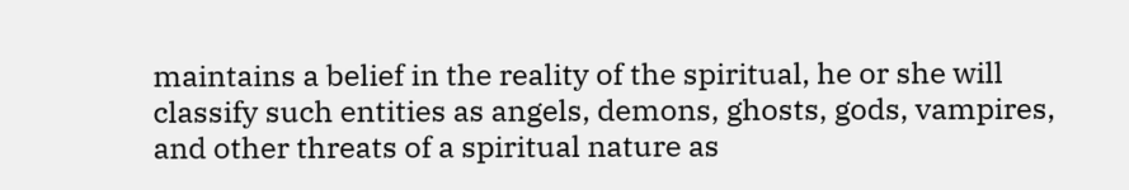maintains a belief in the reality of the spiritual, he or she will classify such entities as angels, demons, ghosts, gods, vampires, and other threats of a spiritual nature as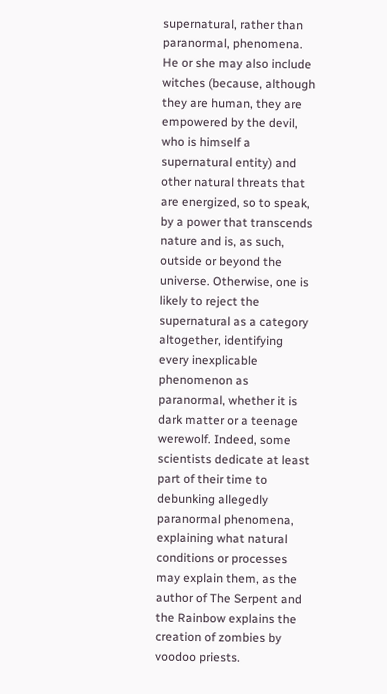supernatural, rather than paranormal, phenomena. He or she may also include witches (because, although they are human, they are empowered by the devil, who is himself a supernatural entity) and other natural threats that are energized, so to speak, by a power that transcends nature and is, as such, outside or beyond the universe. Otherwise, one is likely to reject the supernatural as a category altogether, identifying every inexplicable phenomenon as paranormal, whether it is dark matter or a teenage werewolf. Indeed, some scientists dedicate at least part of their time to debunking allegedly paranormal phenomena, explaining what natural conditions or processes may explain them, as the author of The Serpent and the Rainbow explains the creation of zombies by voodoo priests.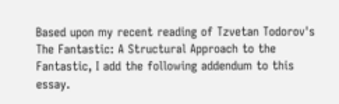Based upon my recent reading of Tzvetan Todorov's The Fantastic: A Structural Approach to the Fantastic, I add the following addendum to this essay.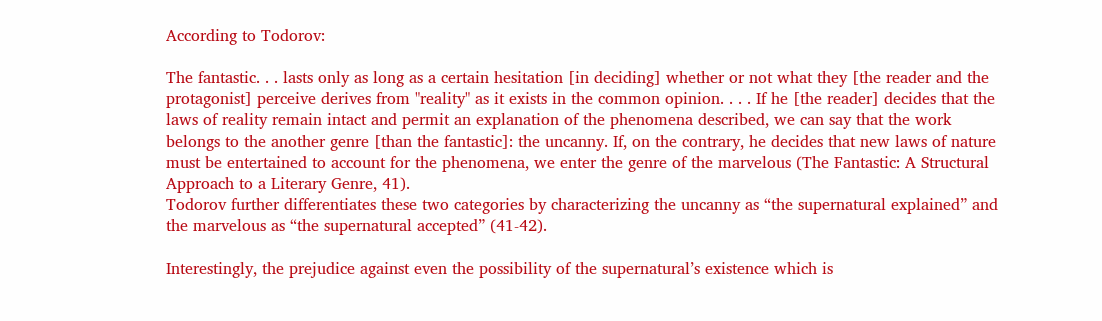According to Todorov:

The fantastic. . . lasts only as long as a certain hesitation [in deciding] whether or not what they [the reader and the protagonist] perceive derives from "reality" as it exists in the common opinion. . . . If he [the reader] decides that the laws of reality remain intact and permit an explanation of the phenomena described, we can say that the work belongs to the another genre [than the fantastic]: the uncanny. If, on the contrary, he decides that new laws of nature must be entertained to account for the phenomena, we enter the genre of the marvelous (The Fantastic: A Structural Approach to a Literary Genre, 41).
Todorov further differentiates these two categories by characterizing the uncanny as “the supernatural explained” and the marvelous as “the supernatural accepted” (41-42).

Interestingly, the prejudice against even the possibility of the supernatural’s existence which is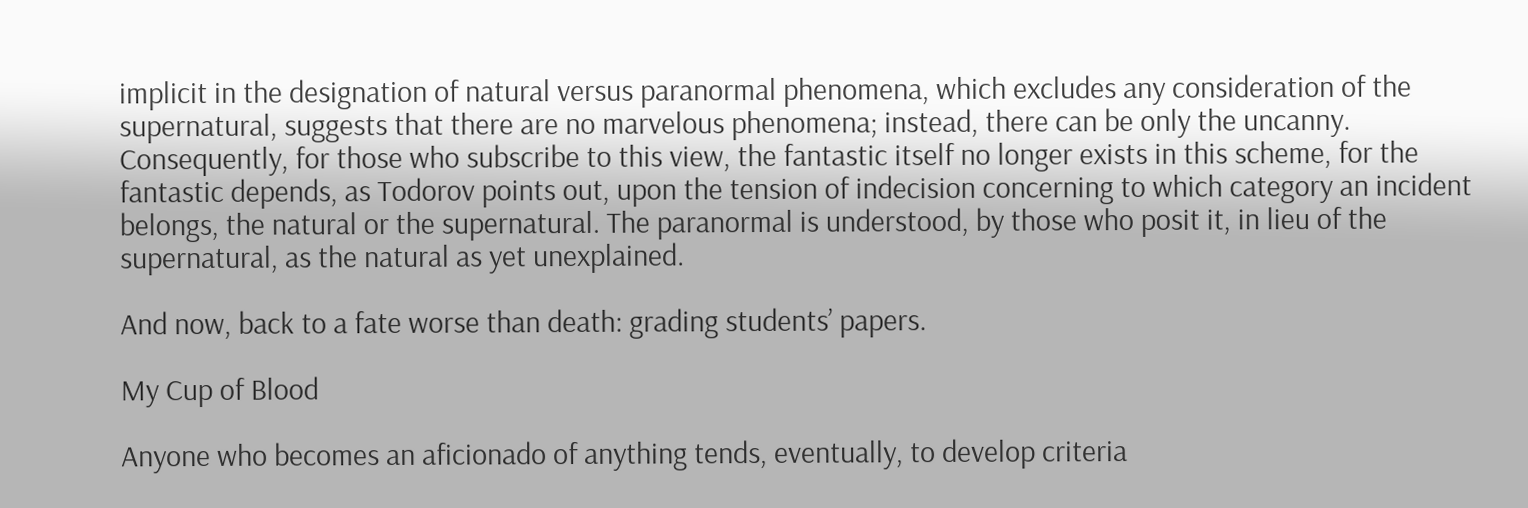implicit in the designation of natural versus paranormal phenomena, which excludes any consideration of the supernatural, suggests that there are no marvelous phenomena; instead, there can be only the uncanny. Consequently, for those who subscribe to this view, the fantastic itself no longer exists in this scheme, for the fantastic depends, as Todorov points out, upon the tension of indecision concerning to which category an incident belongs, the natural or the supernatural. The paranormal is understood, by those who posit it, in lieu of the supernatural, as the natural as yet unexplained.

And now, back to a fate worse than death: grading students’ papers.

My Cup of Blood

Anyone who becomes an aficionado of anything tends, eventually, to develop criteria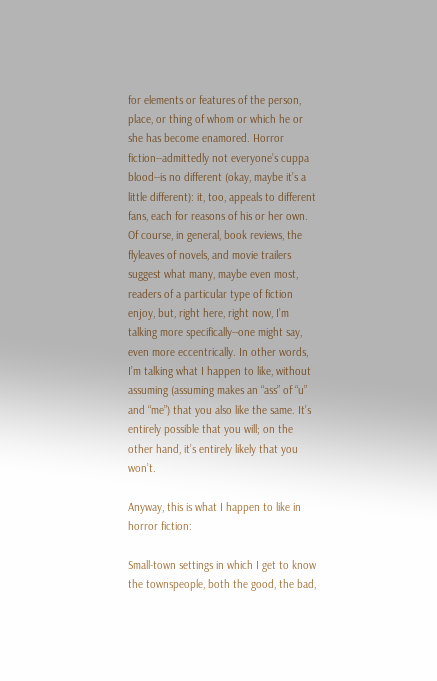for elements or features of the person, place, or thing of whom or which he or she has become enamored. Horror fiction--admittedly not everyone’s cuppa blood--is no different (okay, maybe it’s a little different): it, too, appeals to different fans, each for reasons of his or her own. Of course, in general, book reviews, the flyleaves of novels, and movie trailers suggest what many, maybe even most, readers of a particular type of fiction enjoy, but, right here, right now, I’m talking more specifically--one might say, even more eccentrically. In other words, I’m talking what I happen to like, without assuming (assuming makes an “ass” of “u” and “me”) that you also like the same. It’s entirely possible that you will; on the other hand, it’s entirely likely that you won’t.

Anyway, this is what I happen to like in horror fiction:

Small-town settings in which I get to know the townspeople, both the good, the bad,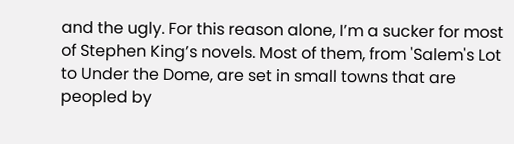and the ugly. For this reason alone, I’m a sucker for most of Stephen King’s novels. Most of them, from 'Salem's Lot to Under the Dome, are set in small towns that are peopled by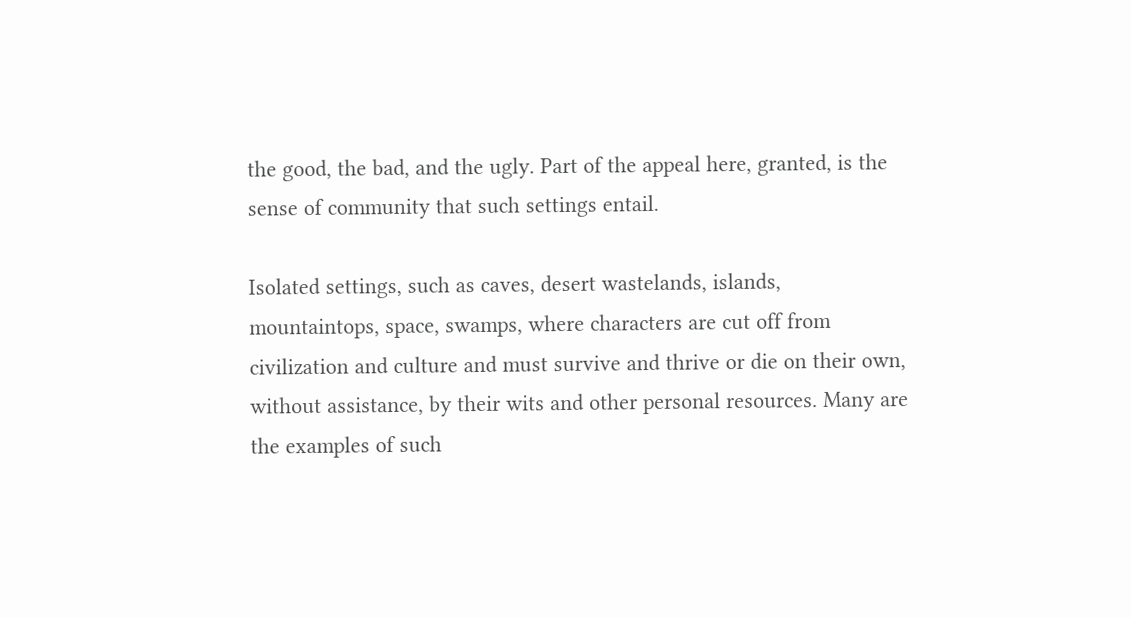the good, the bad, and the ugly. Part of the appeal here, granted, is the sense of community that such settings entail.

Isolated settings, such as caves, desert wastelands, islands, mountaintops, space, swamps, where characters are cut off from civilization and culture and must survive and thrive or die on their own, without assistance, by their wits and other personal resources. Many are the examples of such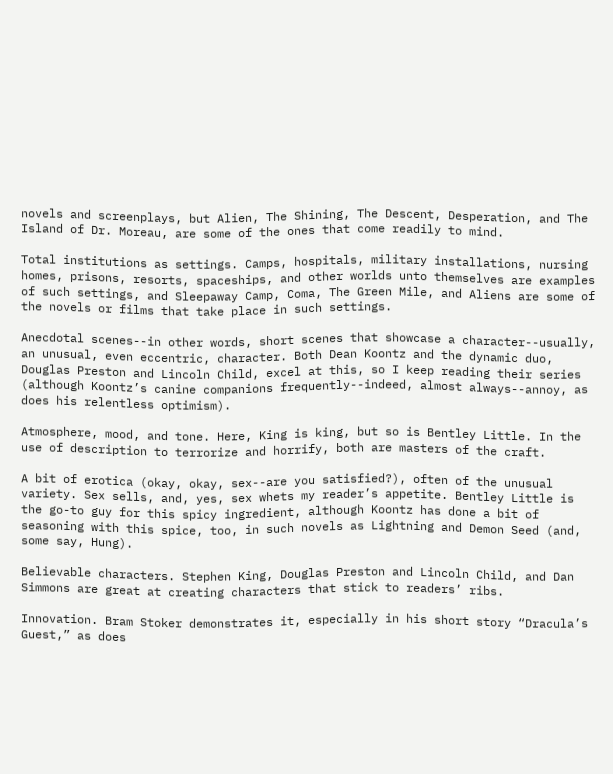novels and screenplays, but Alien, The Shining, The Descent, Desperation, and The Island of Dr. Moreau, are some of the ones that come readily to mind.

Total institutions as settings. Camps, hospitals, military installations, nursing homes, prisons, resorts, spaceships, and other worlds unto themselves are examples of such settings, and Sleepaway Camp, Coma, The Green Mile, and Aliens are some of the novels or films that take place in such settings.

Anecdotal scenes--in other words, short scenes that showcase a character--usually, an unusual, even eccentric, character. Both Dean Koontz and the dynamic duo, Douglas Preston and Lincoln Child, excel at this, so I keep reading their series (although Koontz’s canine companions frequently--indeed, almost always--annoy, as does his relentless optimism).

Atmosphere, mood, and tone. Here, King is king, but so is Bentley Little. In the use of description to terrorize and horrify, both are masters of the craft.

A bit of erotica (okay, okay, sex--are you satisfied?), often of the unusual variety. Sex sells, and, yes, sex whets my reader’s appetite. Bentley Little is the go-to guy for this spicy ingredient, although Koontz has done a bit of seasoning with this spice, too, in such novels as Lightning and Demon Seed (and, some say, Hung).

Believable characters. Stephen King, Douglas Preston and Lincoln Child, and Dan Simmons are great at creating characters that stick to readers’ ribs.

Innovation. Bram Stoker demonstrates it, especially in his short story “Dracula’s Guest,” as does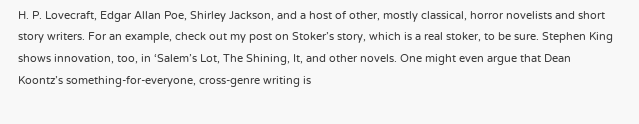H. P. Lovecraft, Edgar Allan Poe, Shirley Jackson, and a host of other, mostly classical, horror novelists and short story writers. For an example, check out my post on Stoker’s story, which is a real stoker, to be sure. Stephen King shows innovation, too, in ‘Salem’s Lot, The Shining, It, and other novels. One might even argue that Dean Koontz’s something-for-everyone, cross-genre writing is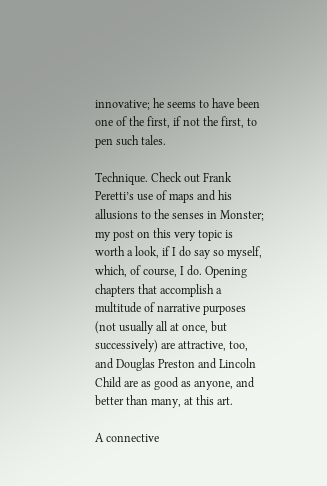innovative; he seems to have been one of the first, if not the first, to pen such tales.

Technique. Check out Frank Peretti’s use of maps and his allusions to the senses in Monster; my post on this very topic is worth a look, if I do say so myself, which, of course, I do. Opening chapters that accomplish a multitude of narrative purposes (not usually all at once, but successively) are attractive, too, and Douglas Preston and Lincoln Child are as good as anyone, and better than many, at this art.

A connective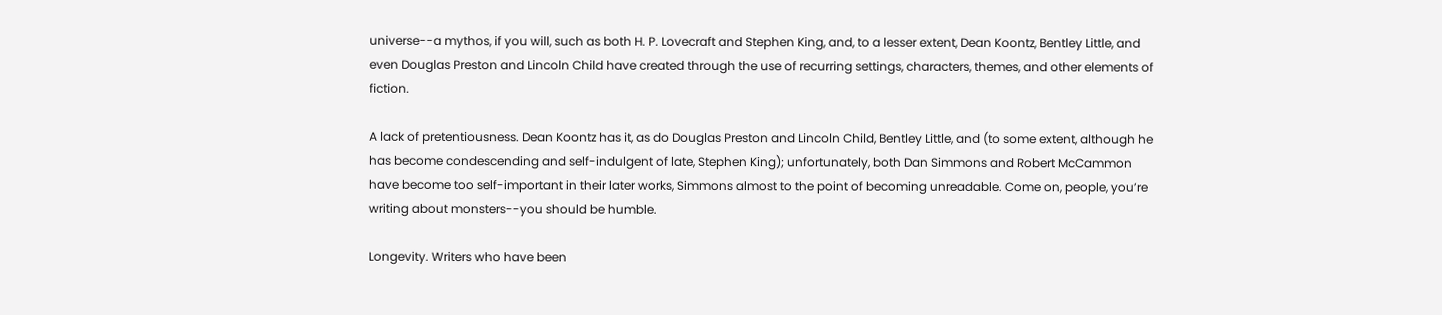universe--a mythos, if you will, such as both H. P. Lovecraft and Stephen King, and, to a lesser extent, Dean Koontz, Bentley Little, and even Douglas Preston and Lincoln Child have created through the use of recurring settings, characters, themes, and other elements of fiction.

A lack of pretentiousness. Dean Koontz has it, as do Douglas Preston and Lincoln Child, Bentley Little, and (to some extent, although he has become condescending and self-indulgent of late, Stephen King); unfortunately, both Dan Simmons and Robert McCammon have become too self-important in their later works, Simmons almost to the point of becoming unreadable. Come on, people, you’re writing about monsters--you should be humble.

Longevity. Writers who have been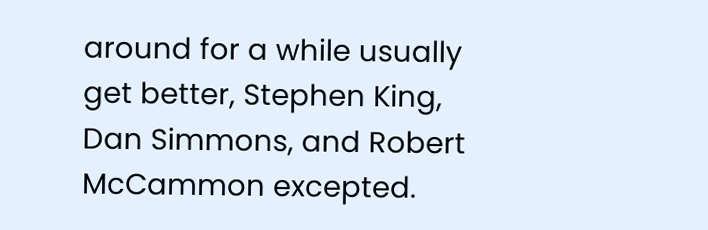around for a while usually get better, Stephen King, Dan Simmons, and Robert McCammon excepted.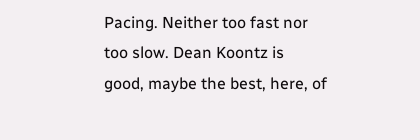Pacing. Neither too fast nor too slow. Dean Koontz is good, maybe the best, here, of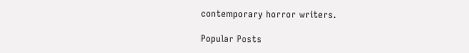contemporary horror writers.

Popular Posts